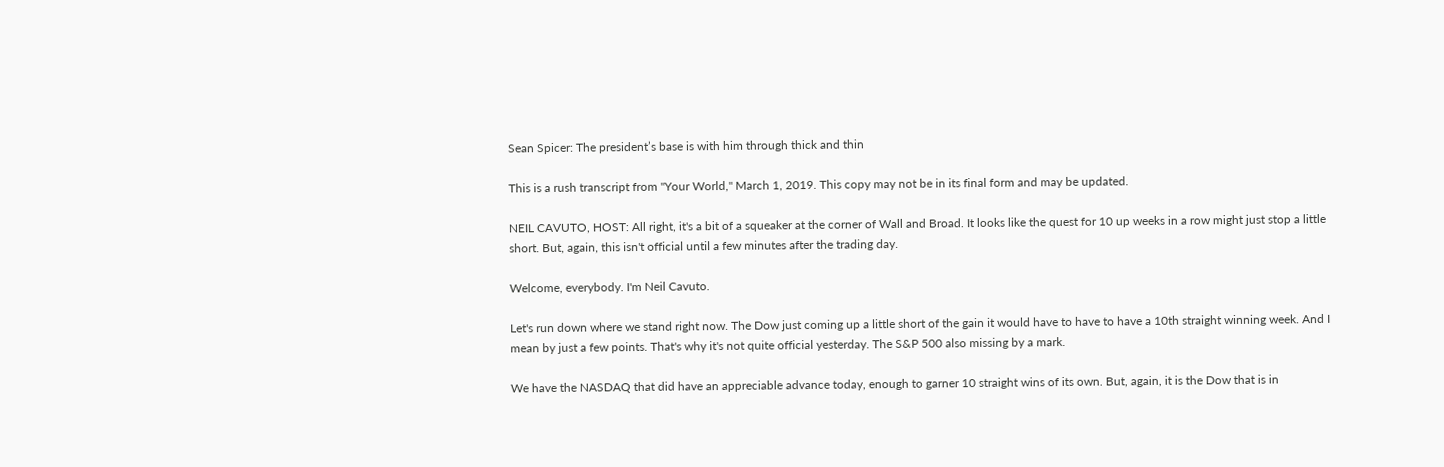Sean Spicer: The president’s base is with him through thick and thin

This is a rush transcript from "Your World," March 1, 2019. This copy may not be in its final form and may be updated.

NEIL CAVUTO, HOST: All right, it's a bit of a squeaker at the corner of Wall and Broad. It looks like the quest for 10 up weeks in a row might just stop a little short. But, again, this isn't official until a few minutes after the trading day.

Welcome, everybody. I'm Neil Cavuto.

Let's run down where we stand right now. The Dow just coming up a little short of the gain it would have to have to have a 10th straight winning week. And I mean by just a few points. That's why it's not quite official yesterday. The S&P 500 also missing by a mark.

We have the NASDAQ that did have an appreciable advance today, enough to garner 10 straight wins of its own. But, again, it is the Dow that is in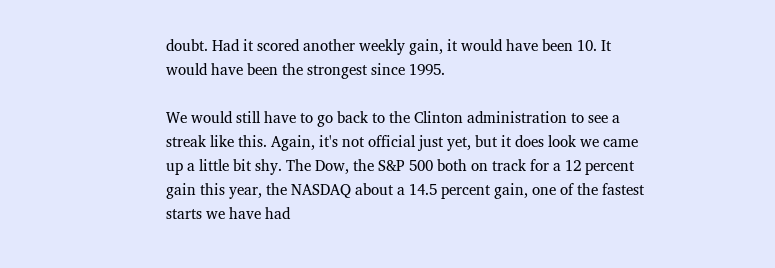doubt. Had it scored another weekly gain, it would have been 10. It would have been the strongest since 1995.

We would still have to go back to the Clinton administration to see a streak like this. Again, it's not official just yet, but it does look we came up a little bit shy. The Dow, the S&P 500 both on track for a 12 percent gain this year, the NASDAQ about a 14.5 percent gain, one of the fastest starts we have had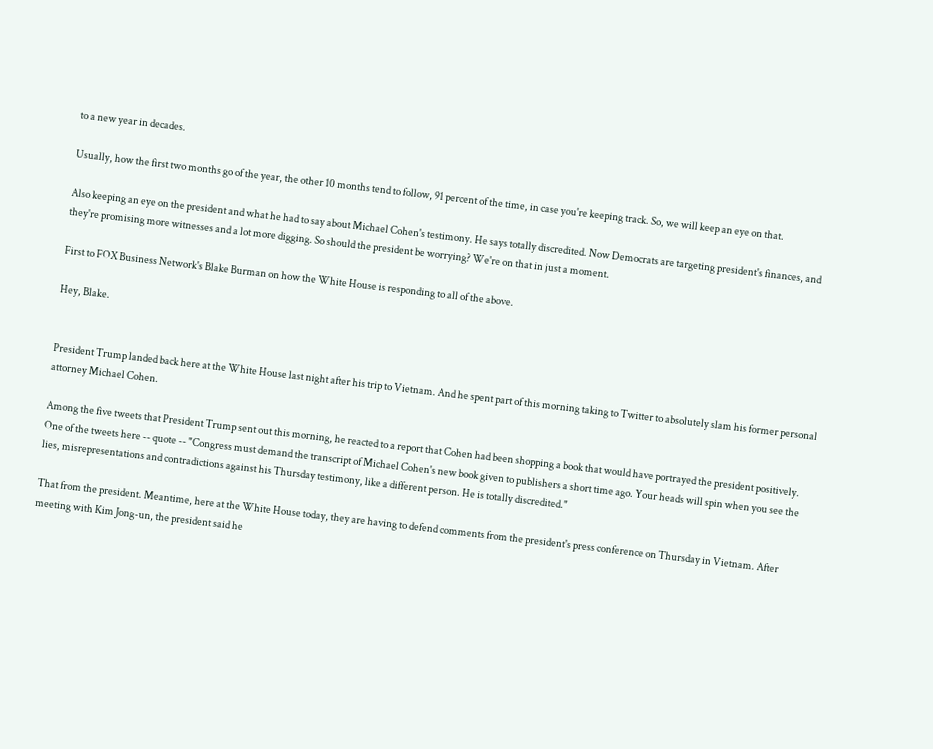to a new year in decades.

Usually, how the first two months go of the year, the other 10 months tend to follow, 91 percent of the time, in case you're keeping track. So, we will keep an eye on that.

Also keeping an eye on the president and what he had to say about Michael Cohen's testimony. He says totally discredited. Now Democrats are targeting president's finances, and they're promising more witnesses and a lot more digging. So should the president be worrying? We're on that in just a moment.

First to FOX Business Network's Blake Burman on how the White House is responding to all of the above.

Hey, Blake.


President Trump landed back here at the White House last night after his trip to Vietnam. And he spent part of this morning taking to Twitter to absolutely slam his former personal attorney Michael Cohen.

Among the five tweets that President Trump sent out this morning, he reacted to a report that Cohen had been shopping a book that would have portrayed the president positively. One of the tweets here -- quote -- "Congress must demand the transcript of Michael Cohen's new book given to publishers a short time ago. Your heads will spin when you see the lies, misrepresentations and contradictions against his Thursday testimony, like a different person. He is totally discredited."

That from the president. Meantime, here at the White House today, they are having to defend comments from the president's press conference on Thursday in Vietnam. After meeting with Kim Jong-un, the president said he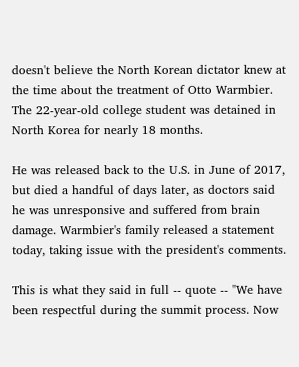doesn't believe the North Korean dictator knew at the time about the treatment of Otto Warmbier. The 22-year-old college student was detained in North Korea for nearly 18 months.

He was released back to the U.S. in June of 2017, but died a handful of days later, as doctors said he was unresponsive and suffered from brain damage. Warmbier's family released a statement today, taking issue with the president's comments.

This is what they said in full -- quote -- "We have been respectful during the summit process. Now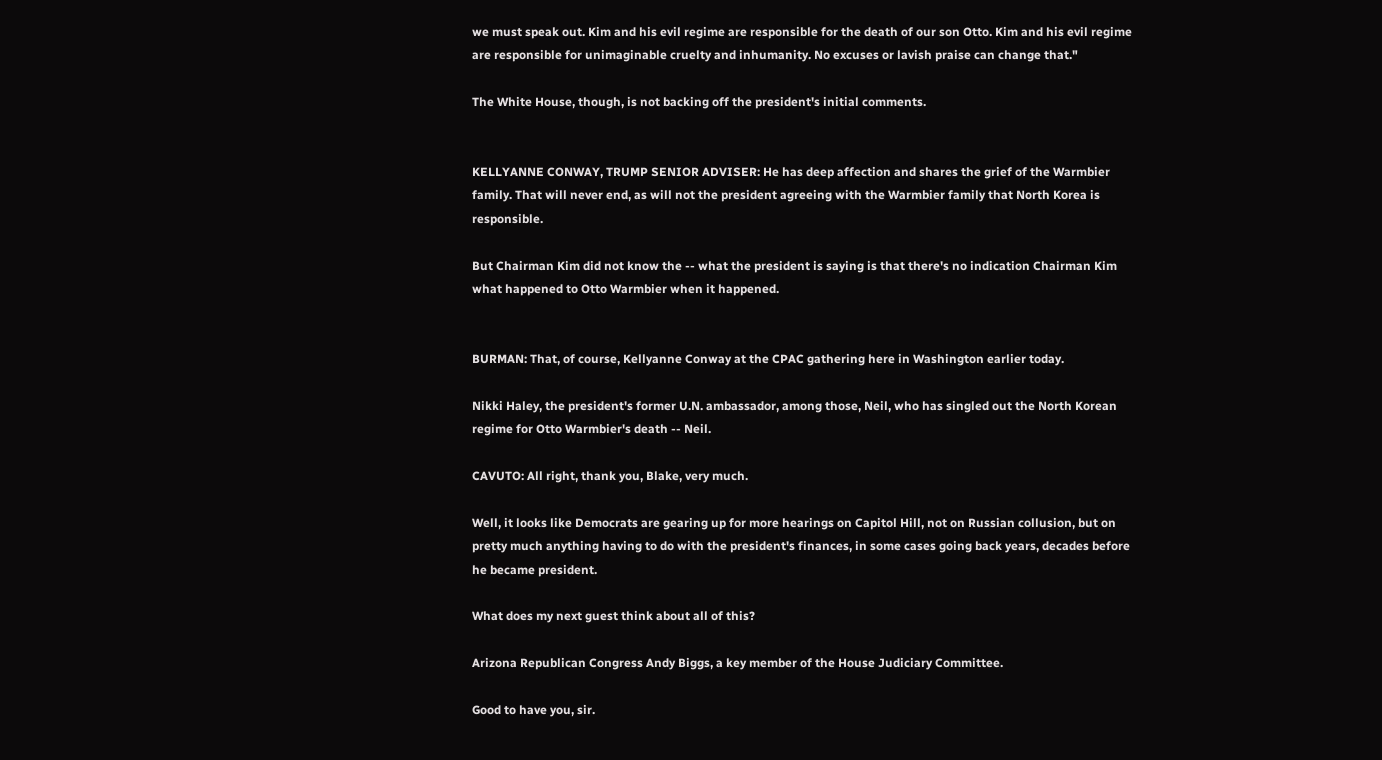we must speak out. Kim and his evil regime are responsible for the death of our son Otto. Kim and his evil regime are responsible for unimaginable cruelty and inhumanity. No excuses or lavish praise can change that."

The White House, though, is not backing off the president's initial comments.


KELLYANNE CONWAY, TRUMP SENIOR ADVISER: He has deep affection and shares the grief of the Warmbier family. That will never end, as will not the president agreeing with the Warmbier family that North Korea is responsible.

But Chairman Kim did not know the -- what the president is saying is that there's no indication Chairman Kim what happened to Otto Warmbier when it happened.


BURMAN: That, of course, Kellyanne Conway at the CPAC gathering here in Washington earlier today.

Nikki Haley, the president's former U.N. ambassador, among those, Neil, who has singled out the North Korean regime for Otto Warmbier's death -- Neil.

CAVUTO: All right, thank you, Blake, very much.

Well, it looks like Democrats are gearing up for more hearings on Capitol Hill, not on Russian collusion, but on pretty much anything having to do with the president's finances, in some cases going back years, decades before he became president.

What does my next guest think about all of this?

Arizona Republican Congress Andy Biggs, a key member of the House Judiciary Committee.

Good to have you, sir.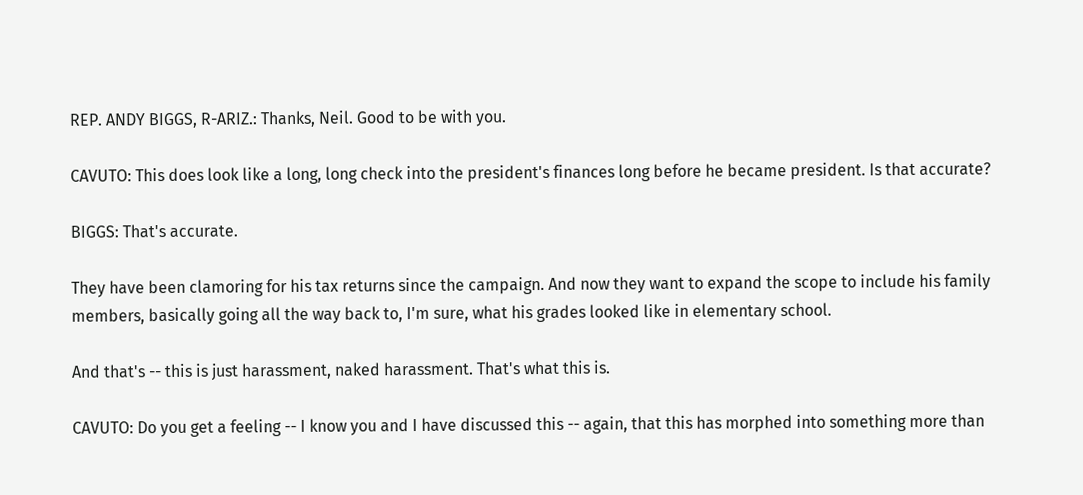REP. ANDY BIGGS, R-ARIZ.: Thanks, Neil. Good to be with you.

CAVUTO: This does look like a long, long check into the president's finances long before he became president. Is that accurate?

BIGGS: That's accurate.

They have been clamoring for his tax returns since the campaign. And now they want to expand the scope to include his family members, basically going all the way back to, I'm sure, what his grades looked like in elementary school.

And that's -- this is just harassment, naked harassment. That's what this is.

CAVUTO: Do you get a feeling -- I know you and I have discussed this -- again, that this has morphed into something more than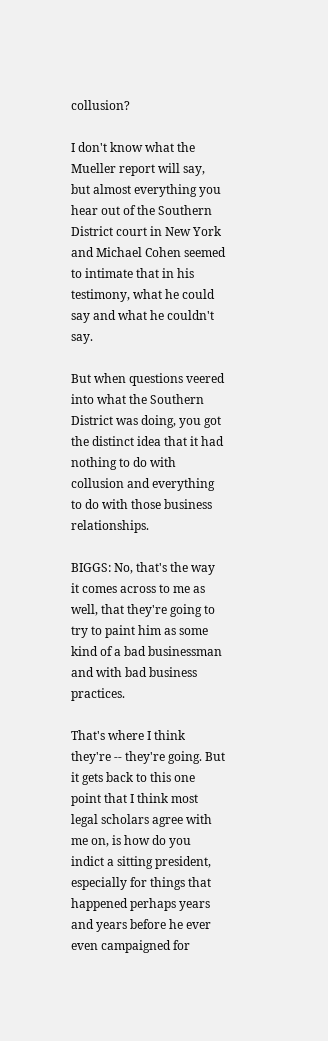collusion?

I don't know what the Mueller report will say, but almost everything you hear out of the Southern District court in New York and Michael Cohen seemed to intimate that in his testimony, what he could say and what he couldn't say.

But when questions veered into what the Southern District was doing, you got the distinct idea that it had nothing to do with collusion and everything to do with those business relationships.

BIGGS: No, that's the way it comes across to me as well, that they're going to try to paint him as some kind of a bad businessman and with bad business practices.

That's where I think they're -- they're going. But it gets back to this one point that I think most legal scholars agree with me on, is how do you indict a sitting president, especially for things that happened perhaps years and years before he ever even campaigned for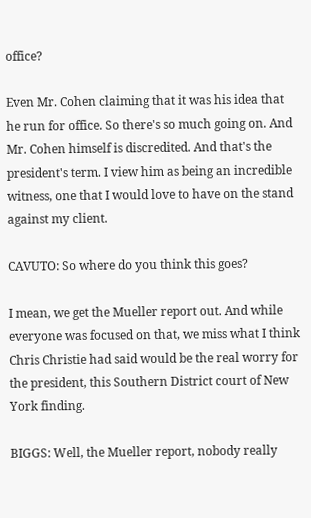office?

Even Mr. Cohen claiming that it was his idea that he run for office. So there's so much going on. And Mr. Cohen himself is discredited. And that's the president's term. I view him as being an incredible witness, one that I would love to have on the stand against my client.

CAVUTO: So where do you think this goes?

I mean, we get the Mueller report out. And while everyone was focused on that, we miss what I think Chris Christie had said would be the real worry for the president, this Southern District court of New York finding.

BIGGS: Well, the Mueller report, nobody really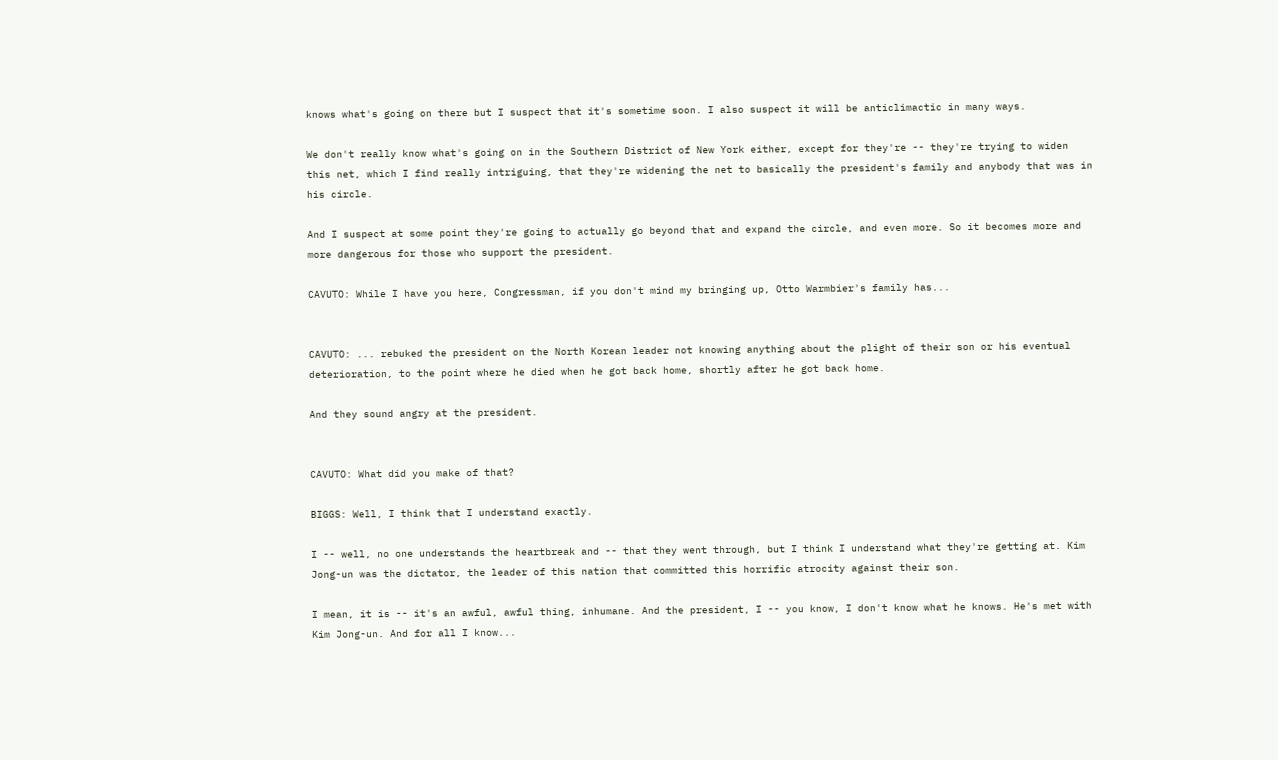knows what's going on there but I suspect that it's sometime soon. I also suspect it will be anticlimactic in many ways.

We don't really know what's going on in the Southern District of New York either, except for they're -- they're trying to widen this net, which I find really intriguing, that they're widening the net to basically the president's family and anybody that was in his circle.

And I suspect at some point they're going to actually go beyond that and expand the circle, and even more. So it becomes more and more dangerous for those who support the president.

CAVUTO: While I have you here, Congressman, if you don't mind my bringing up, Otto Warmbier's family has...


CAVUTO: ... rebuked the president on the North Korean leader not knowing anything about the plight of their son or his eventual deterioration, to the point where he died when he got back home, shortly after he got back home.

And they sound angry at the president.


CAVUTO: What did you make of that?

BIGGS: Well, I think that I understand exactly.

I -- well, no one understands the heartbreak and -- that they went through, but I think I understand what they're getting at. Kim Jong-un was the dictator, the leader of this nation that committed this horrific atrocity against their son.

I mean, it is -- it's an awful, awful thing, inhumane. And the president, I -- you know, I don't know what he knows. He's met with Kim Jong-un. And for all I know...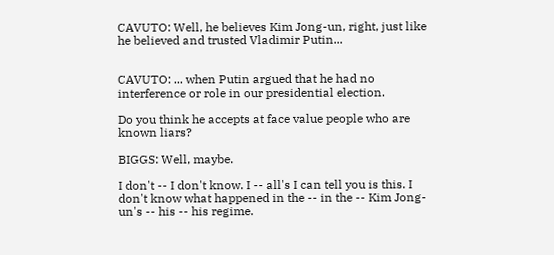CAVUTO: Well, he believes Kim Jong-un, right, just like he believed and trusted Vladimir Putin...


CAVUTO: ... when Putin argued that he had no interference or role in our presidential election.

Do you think he accepts at face value people who are known liars?

BIGGS: Well, maybe.

I don't -- I don't know. I -- all's I can tell you is this. I don't know what happened in the -- in the -- Kim Jong-un's -- his -- his regime.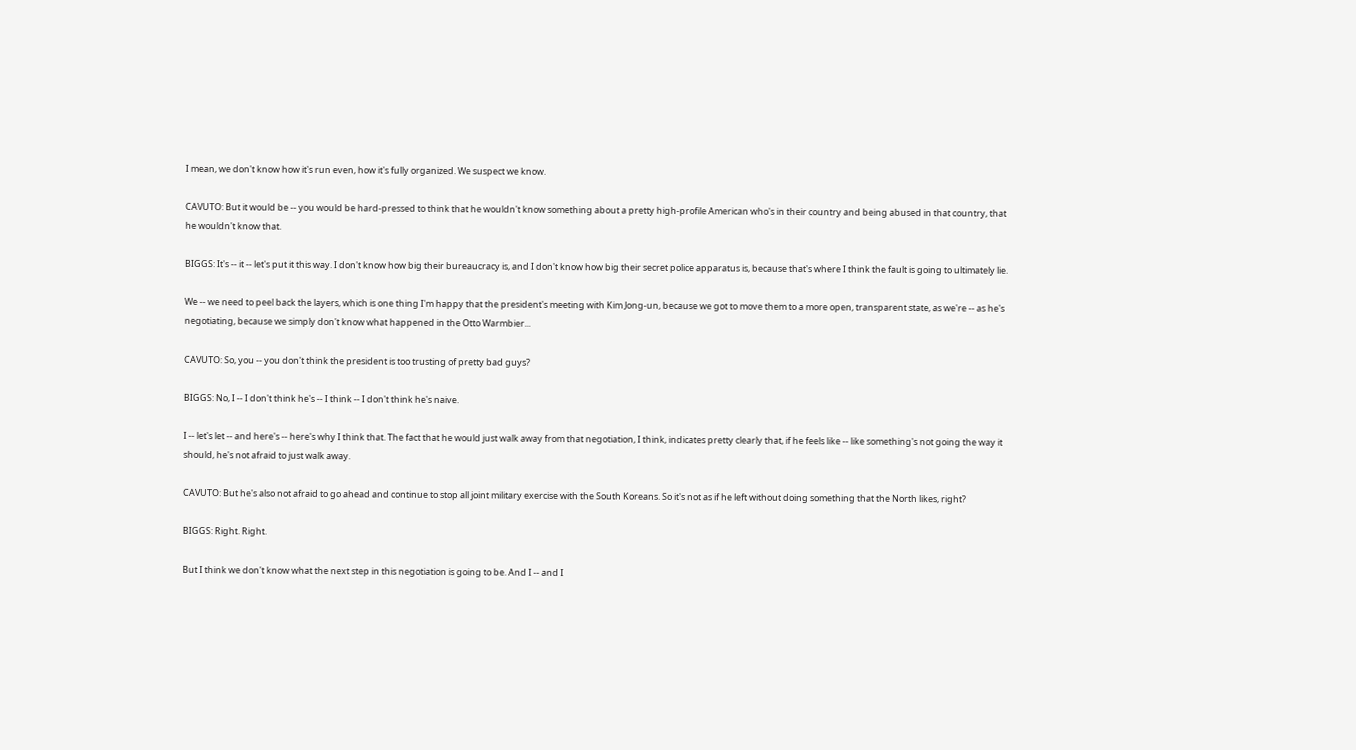I mean, we don't know how it's run even, how it's fully organized. We suspect we know.

CAVUTO: But it would be -- you would be hard-pressed to think that he wouldn't know something about a pretty high-profile American who's in their country and being abused in that country, that he wouldn't know that.

BIGGS: It's -- it -- let's put it this way. I don't know how big their bureaucracy is, and I don't know how big their secret police apparatus is, because that's where I think the fault is going to ultimately lie.

We -- we need to peel back the layers, which is one thing I'm happy that the president's meeting with Kim Jong-un, because we got to move them to a more open, transparent state, as we're -- as he's negotiating, because we simply don't know what happened in the Otto Warmbier...

CAVUTO: So, you -- you don't think the president is too trusting of pretty bad guys?

BIGGS: No, I -- I don't think he's -- I think -- I don't think he's naive.

I -- let's let -- and here's -- here's why I think that. The fact that he would just walk away from that negotiation, I think, indicates pretty clearly that, if he feels like -- like something's not going the way it should, he's not afraid to just walk away.

CAVUTO: But he's also not afraid to go ahead and continue to stop all joint military exercise with the South Koreans. So it's not as if he left without doing something that the North likes, right?

BIGGS: Right. Right.

But I think we don't know what the next step in this negotiation is going to be. And I -- and I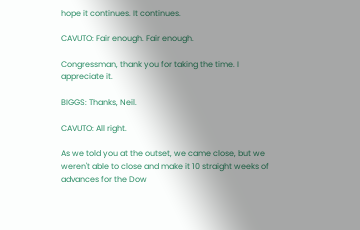hope it continues. It continues.

CAVUTO: Fair enough. Fair enough.

Congressman, thank you for taking the time. I appreciate it.

BIGGS: Thanks, Neil.

CAVUTO: All right.

As we told you at the outset, we came close, but we weren't able to close and make it 10 straight weeks of advances for the Dow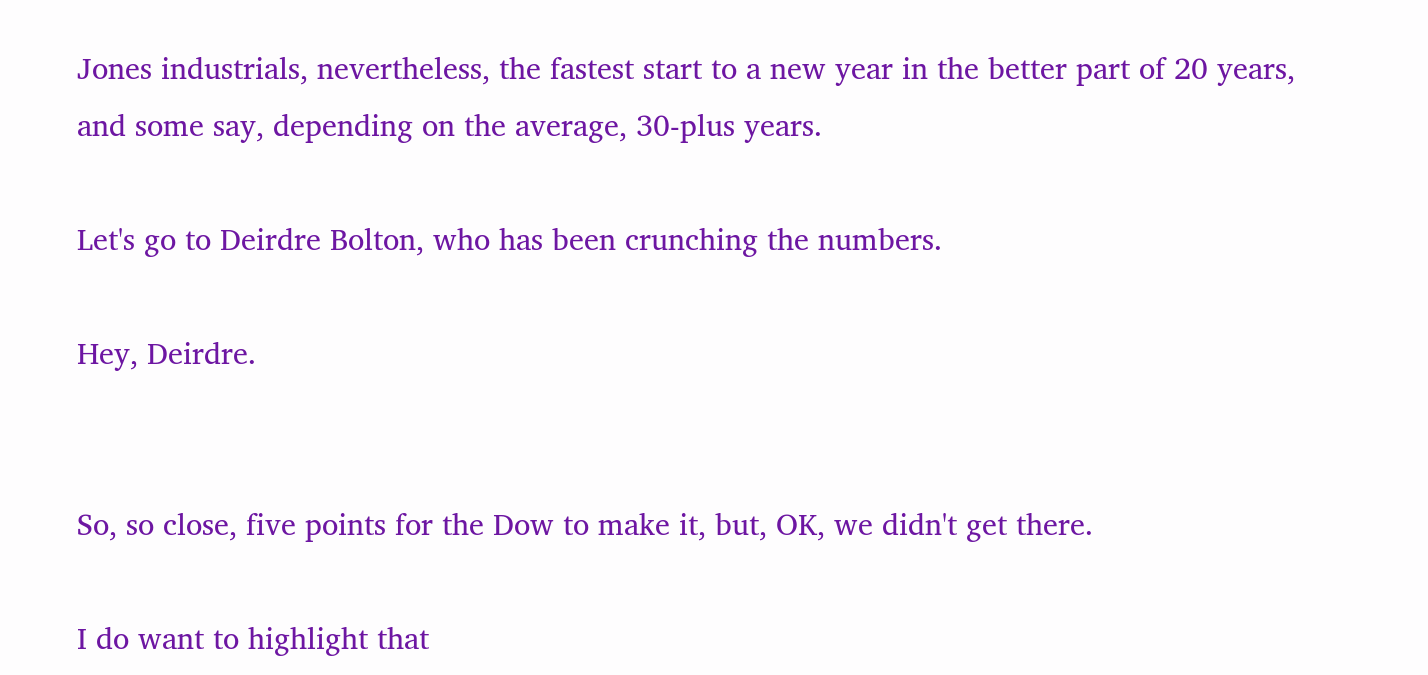Jones industrials, nevertheless, the fastest start to a new year in the better part of 20 years, and some say, depending on the average, 30-plus years.

Let's go to Deirdre Bolton, who has been crunching the numbers.

Hey, Deirdre.


So, so close, five points for the Dow to make it, but, OK, we didn't get there.

I do want to highlight that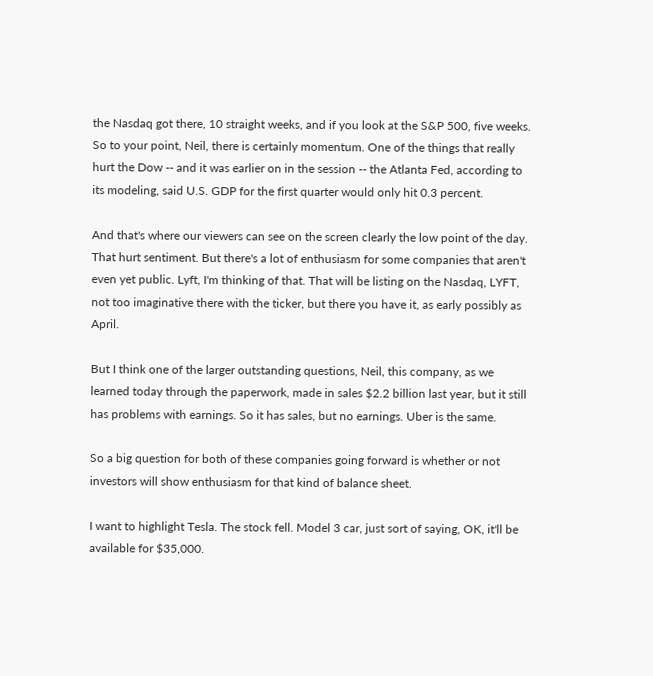the Nasdaq got there, 10 straight weeks, and if you look at the S&P 500, five weeks. So to your point, Neil, there is certainly momentum. One of the things that really hurt the Dow -- and it was earlier on in the session -- the Atlanta Fed, according to its modeling, said U.S. GDP for the first quarter would only hit 0.3 percent.

And that's where our viewers can see on the screen clearly the low point of the day. That hurt sentiment. But there's a lot of enthusiasm for some companies that aren't even yet public. Lyft, I'm thinking of that. That will be listing on the Nasdaq, LYFT, not too imaginative there with the ticker, but there you have it, as early possibly as April.

But I think one of the larger outstanding questions, Neil, this company, as we learned today through the paperwork, made in sales $2.2 billion last year, but it still has problems with earnings. So it has sales, but no earnings. Uber is the same.

So a big question for both of these companies going forward is whether or not investors will show enthusiasm for that kind of balance sheet.

I want to highlight Tesla. The stock fell. Model 3 car, just sort of saying, OK, it'll be available for $35,000.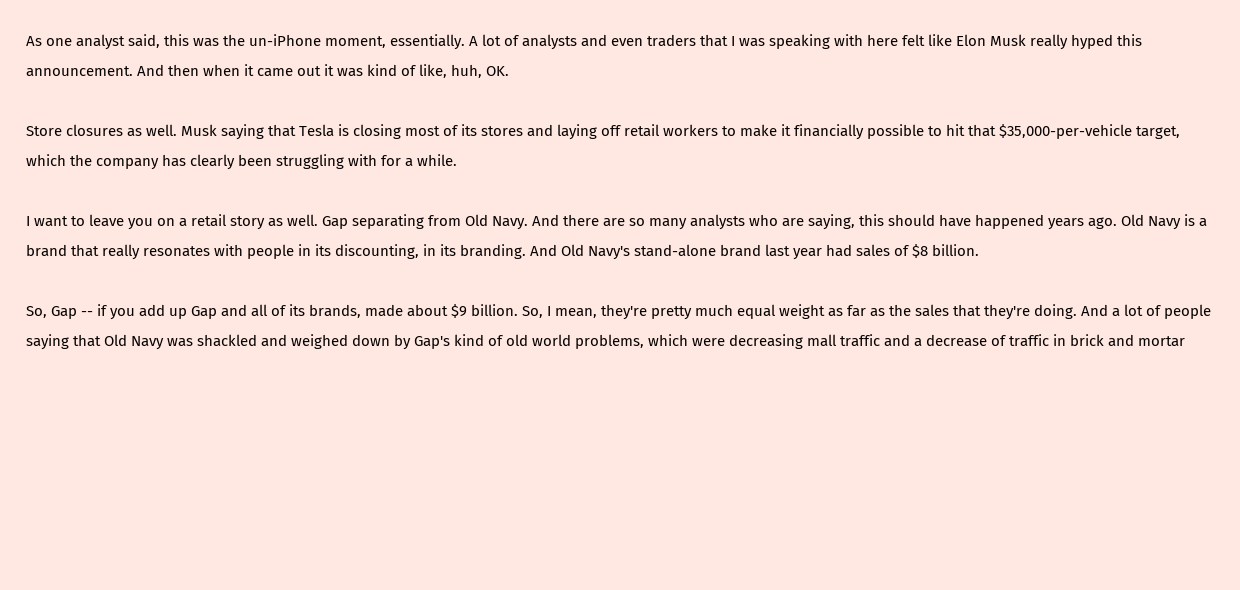As one analyst said, this was the un-iPhone moment, essentially. A lot of analysts and even traders that I was speaking with here felt like Elon Musk really hyped this announcement. And then when it came out it was kind of like, huh, OK.

Store closures as well. Musk saying that Tesla is closing most of its stores and laying off retail workers to make it financially possible to hit that $35,000-per-vehicle target, which the company has clearly been struggling with for a while.

I want to leave you on a retail story as well. Gap separating from Old Navy. And there are so many analysts who are saying, this should have happened years ago. Old Navy is a brand that really resonates with people in its discounting, in its branding. And Old Navy's stand-alone brand last year had sales of $8 billion.

So, Gap -- if you add up Gap and all of its brands, made about $9 billion. So, I mean, they're pretty much equal weight as far as the sales that they're doing. And a lot of people saying that Old Navy was shackled and weighed down by Gap's kind of old world problems, which were decreasing mall traffic and a decrease of traffic in brick and mortar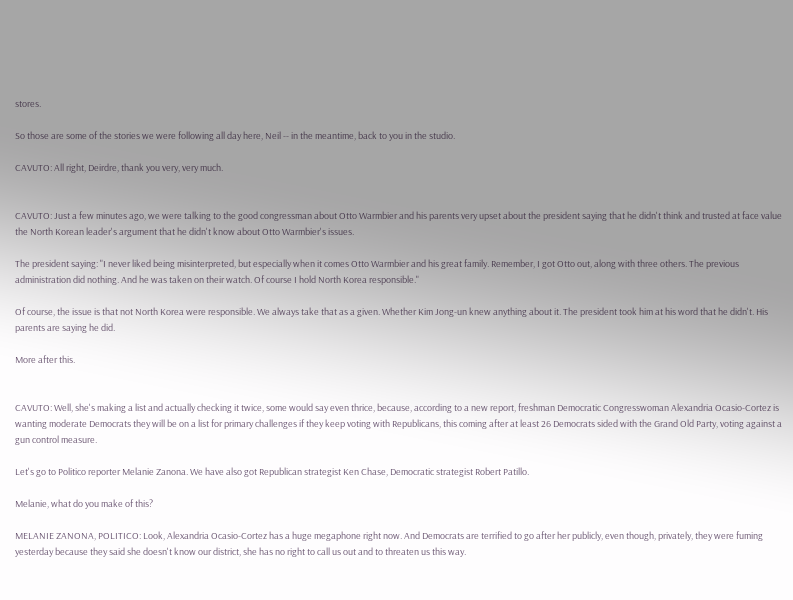stores.

So those are some of the stories we were following all day here, Neil -- in the meantime, back to you in the studio.

CAVUTO: All right, Deirdre, thank you very, very much.


CAVUTO: Just a few minutes ago, we were talking to the good congressman about Otto Warmbier and his parents very upset about the president saying that he didn't think and trusted at face value the North Korean leader's argument that he didn't know about Otto Warmbier's issues.

The president saying: "I never liked being misinterpreted, but especially when it comes Otto Warmbier and his great family. Remember, I got Otto out, along with three others. The previous administration did nothing. And he was taken on their watch. Of course I hold North Korea responsible."

Of course, the issue is that not North Korea were responsible. We always take that as a given. Whether Kim Jong-un knew anything about it. The president took him at his word that he didn't. His parents are saying he did.

More after this.


CAVUTO: Well, she's making a list and actually checking it twice, some would say even thrice, because, according to a new report, freshman Democratic Congresswoman Alexandria Ocasio-Cortez is wanting moderate Democrats they will be on a list for primary challenges if they keep voting with Republicans, this coming after at least 26 Democrats sided with the Grand Old Party, voting against a gun control measure.

Let's go to Politico reporter Melanie Zanona. We have also got Republican strategist Ken Chase, Democratic strategist Robert Patillo.

Melanie, what do you make of this?

MELANIE ZANONA, POLITICO: Look, Alexandria Ocasio-Cortez has a huge megaphone right now. And Democrats are terrified to go after her publicly, even though, privately, they were fuming yesterday because they said she doesn't know our district, she has no right to call us out and to threaten us this way.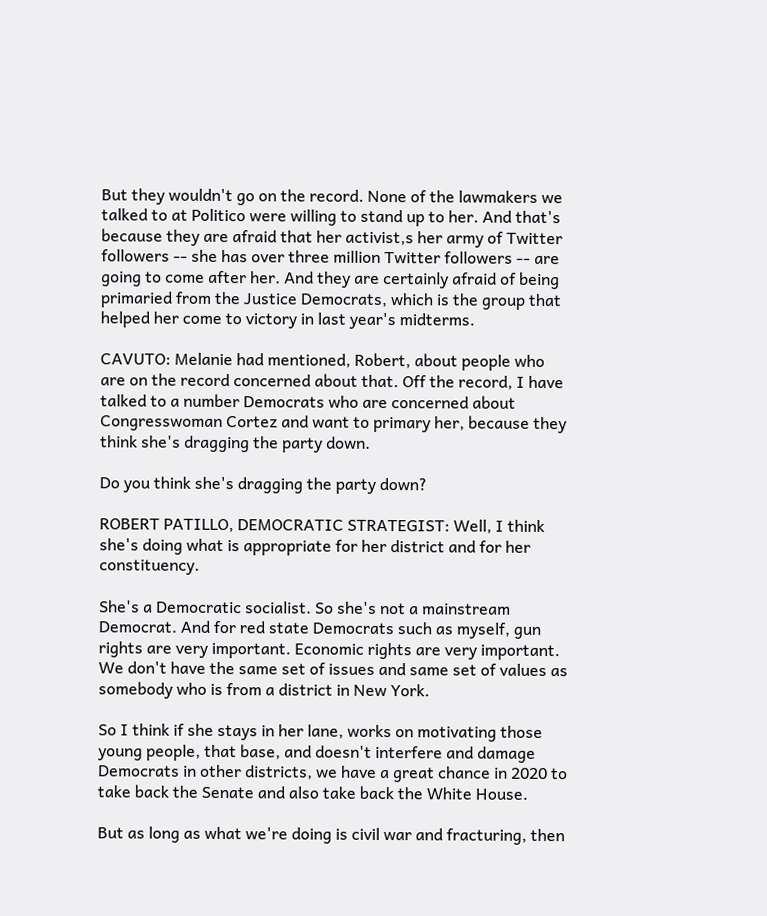But they wouldn't go on the record. None of the lawmakers we talked to at Politico were willing to stand up to her. And that's because they are afraid that her activist,s her army of Twitter followers -- she has over three million Twitter followers -- are going to come after her. And they are certainly afraid of being primaried from the Justice Democrats, which is the group that helped her come to victory in last year's midterms.

CAVUTO: Melanie had mentioned, Robert, about people who are on the record concerned about that. Off the record, I have talked to a number Democrats who are concerned about Congresswoman Cortez and want to primary her, because they think she's dragging the party down.

Do you think she's dragging the party down?

ROBERT PATILLO, DEMOCRATIC STRATEGIST: Well, I think she's doing what is appropriate for her district and for her constituency.

She's a Democratic socialist. So she's not a mainstream Democrat. And for red state Democrats such as myself, gun rights are very important. Economic rights are very important. We don't have the same set of issues and same set of values as somebody who is from a district in New York.

So I think if she stays in her lane, works on motivating those young people, that base, and doesn't interfere and damage Democrats in other districts, we have a great chance in 2020 to take back the Senate and also take back the White House.

But as long as what we're doing is civil war and fracturing, then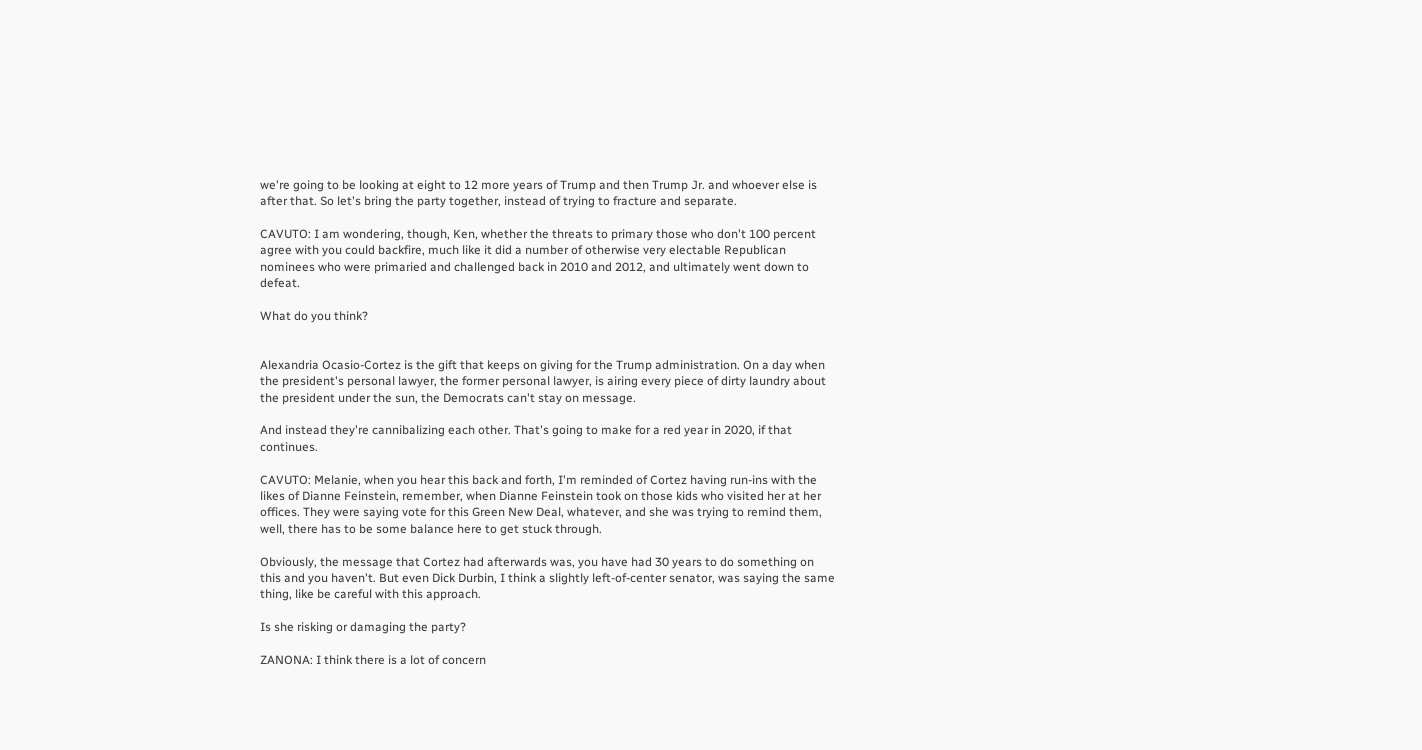we're going to be looking at eight to 12 more years of Trump and then Trump Jr. and whoever else is after that. So let's bring the party together, instead of trying to fracture and separate.

CAVUTO: I am wondering, though, Ken, whether the threats to primary those who don't 100 percent agree with you could backfire, much like it did a number of otherwise very electable Republican nominees who were primaried and challenged back in 2010 and 2012, and ultimately went down to defeat.

What do you think?


Alexandria Ocasio-Cortez is the gift that keeps on giving for the Trump administration. On a day when the president's personal lawyer, the former personal lawyer, is airing every piece of dirty laundry about the president under the sun, the Democrats can't stay on message.

And instead they're cannibalizing each other. That's going to make for a red year in 2020, if that continues.

CAVUTO: Melanie, when you hear this back and forth, I'm reminded of Cortez having run-ins with the likes of Dianne Feinstein, remember, when Dianne Feinstein took on those kids who visited her at her offices. They were saying vote for this Green New Deal, whatever, and she was trying to remind them, well, there has to be some balance here to get stuck through.

Obviously, the message that Cortez had afterwards was, you have had 30 years to do something on this and you haven't. But even Dick Durbin, I think a slightly left-of-center senator, was saying the same thing, like be careful with this approach.

Is she risking or damaging the party?

ZANONA: I think there is a lot of concern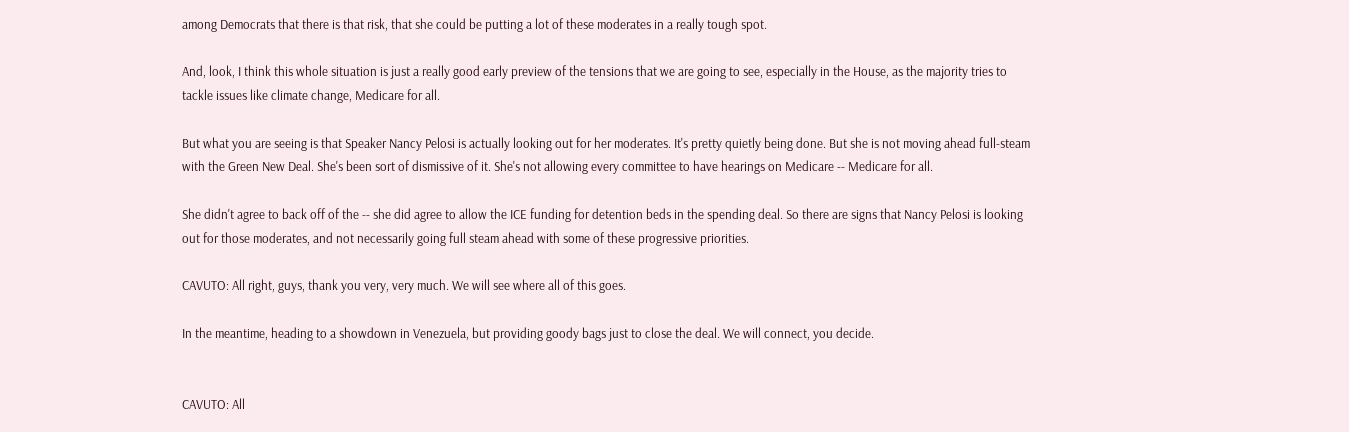among Democrats that there is that risk, that she could be putting a lot of these moderates in a really tough spot.

And, look, I think this whole situation is just a really good early preview of the tensions that we are going to see, especially in the House, as the majority tries to tackle issues like climate change, Medicare for all.

But what you are seeing is that Speaker Nancy Pelosi is actually looking out for her moderates. It's pretty quietly being done. But she is not moving ahead full-steam with the Green New Deal. She's been sort of dismissive of it. She's not allowing every committee to have hearings on Medicare -- Medicare for all.

She didn't agree to back off of the -- she did agree to allow the ICE funding for detention beds in the spending deal. So there are signs that Nancy Pelosi is looking out for those moderates, and not necessarily going full steam ahead with some of these progressive priorities.

CAVUTO: All right, guys, thank you very, very much. We will see where all of this goes.

In the meantime, heading to a showdown in Venezuela, but providing goody bags just to close the deal. We will connect, you decide.


CAVUTO: All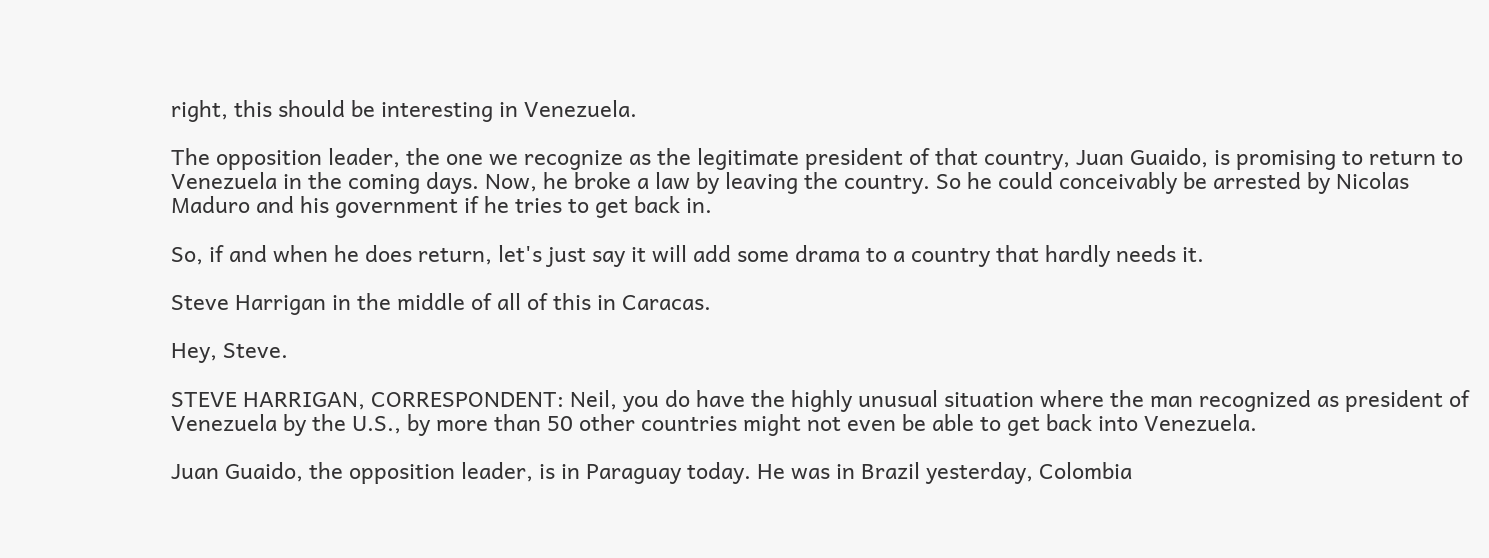right, this should be interesting in Venezuela.

The opposition leader, the one we recognize as the legitimate president of that country, Juan Guaido, is promising to return to Venezuela in the coming days. Now, he broke a law by leaving the country. So he could conceivably be arrested by Nicolas Maduro and his government if he tries to get back in.

So, if and when he does return, let's just say it will add some drama to a country that hardly needs it.

Steve Harrigan in the middle of all of this in Caracas.

Hey, Steve.

STEVE HARRIGAN, CORRESPONDENT: Neil, you do have the highly unusual situation where the man recognized as president of Venezuela by the U.S., by more than 50 other countries might not even be able to get back into Venezuela.

Juan Guaido, the opposition leader, is in Paraguay today. He was in Brazil yesterday, Colombia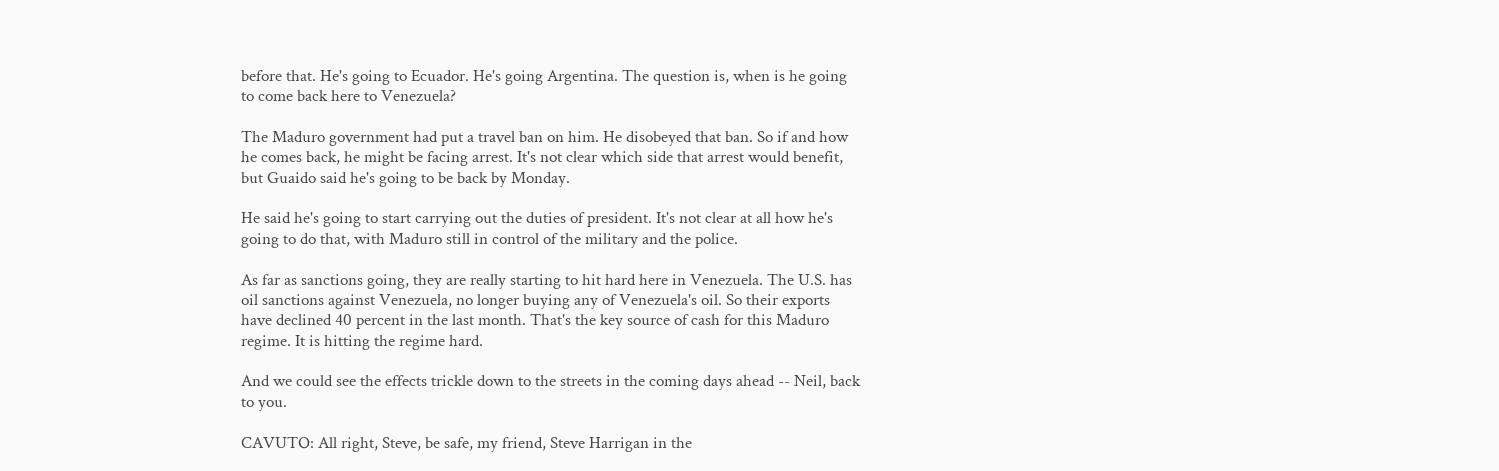before that. He's going to Ecuador. He's going Argentina. The question is, when is he going to come back here to Venezuela?

The Maduro government had put a travel ban on him. He disobeyed that ban. So if and how he comes back, he might be facing arrest. It's not clear which side that arrest would benefit, but Guaido said he's going to be back by Monday.

He said he's going to start carrying out the duties of president. It's not clear at all how he's going to do that, with Maduro still in control of the military and the police.

As far as sanctions going, they are really starting to hit hard here in Venezuela. The U.S. has oil sanctions against Venezuela, no longer buying any of Venezuela's oil. So their exports have declined 40 percent in the last month. That's the key source of cash for this Maduro regime. It is hitting the regime hard.

And we could see the effects trickle down to the streets in the coming days ahead -- Neil, back to you.

CAVUTO: All right, Steve, be safe, my friend, Steve Harrigan in the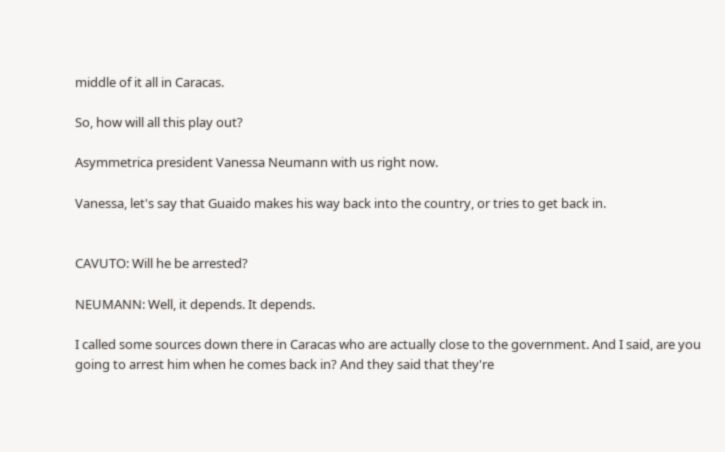middle of it all in Caracas.

So, how will all this play out?

Asymmetrica president Vanessa Neumann with us right now.

Vanessa, let's say that Guaido makes his way back into the country, or tries to get back in.


CAVUTO: Will he be arrested?

NEUMANN: Well, it depends. It depends.

I called some sources down there in Caracas who are actually close to the government. And I said, are you going to arrest him when he comes back in? And they said that they're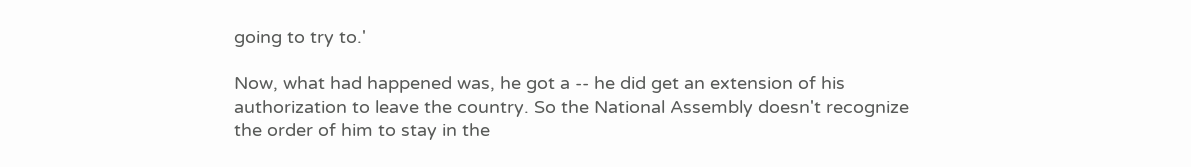going to try to.'

Now, what had happened was, he got a -- he did get an extension of his authorization to leave the country. So the National Assembly doesn't recognize the order of him to stay in the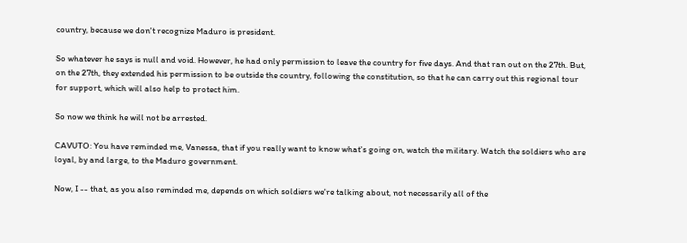country, because we don't recognize Maduro is president.

So whatever he says is null and void. However, he had only permission to leave the country for five days. And that ran out on the 27th. But, on the 27th, they extended his permission to be outside the country, following the constitution, so that he can carry out this regional tour for support, which will also help to protect him.

So now we think he will not be arrested.

CAVUTO: You have reminded me, Vanessa, that if you really want to know what's going on, watch the military. Watch the soldiers who are loyal, by and large, to the Maduro government.

Now, I -- that, as you also reminded me, depends on which soldiers we're talking about, not necessarily all of the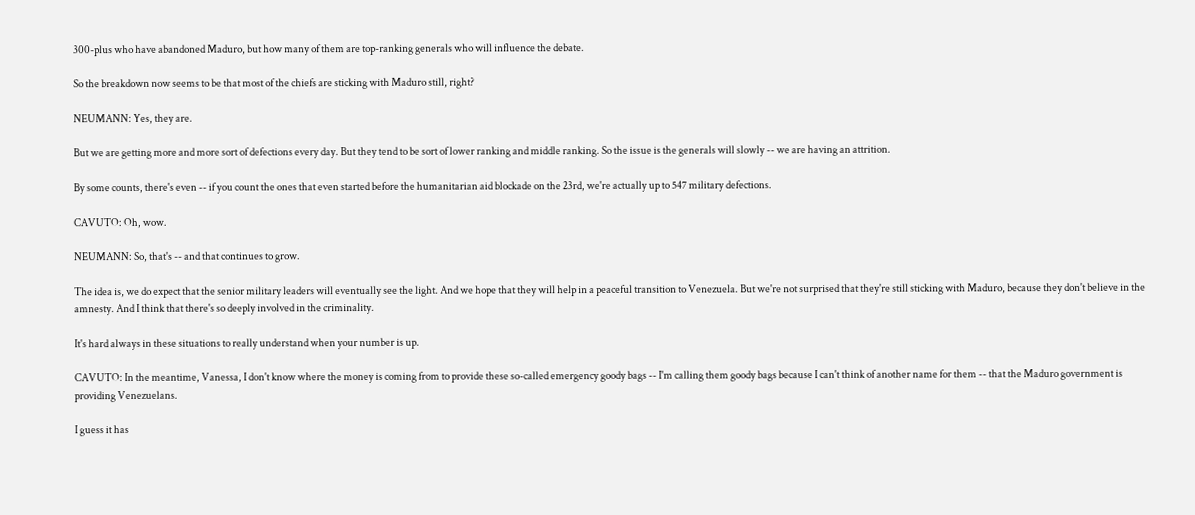300-plus who have abandoned Maduro, but how many of them are top-ranking generals who will influence the debate.

So the breakdown now seems to be that most of the chiefs are sticking with Maduro still, right?

NEUMANN: Yes, they are.

But we are getting more and more sort of defections every day. But they tend to be sort of lower ranking and middle ranking. So the issue is the generals will slowly -- we are having an attrition.

By some counts, there's even -- if you count the ones that even started before the humanitarian aid blockade on the 23rd, we're actually up to 547 military defections.

CAVUTO: Oh, wow.

NEUMANN: So, that's -- and that continues to grow.

The idea is, we do expect that the senior military leaders will eventually see the light. And we hope that they will help in a peaceful transition to Venezuela. But we're not surprised that they're still sticking with Maduro, because they don't believe in the amnesty. And I think that there's so deeply involved in the criminality.

It's hard always in these situations to really understand when your number is up.

CAVUTO: In the meantime, Vanessa, I don't know where the money is coming from to provide these so-called emergency goody bags -- I'm calling them goody bags because I can't think of another name for them -- that the Maduro government is providing Venezuelans.

I guess it has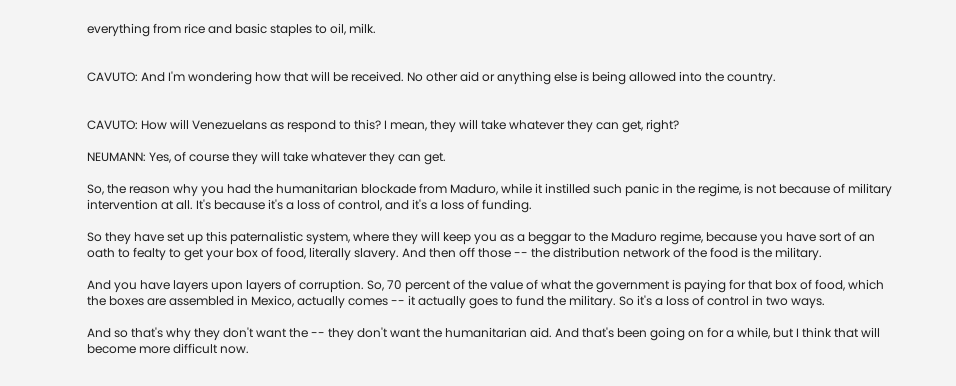everything from rice and basic staples to oil, milk.


CAVUTO: And I'm wondering how that will be received. No other aid or anything else is being allowed into the country.


CAVUTO: How will Venezuelans as respond to this? I mean, they will take whatever they can get, right?

NEUMANN: Yes, of course they will take whatever they can get.

So, the reason why you had the humanitarian blockade from Maduro, while it instilled such panic in the regime, is not because of military intervention at all. It's because it's a loss of control, and it's a loss of funding.

So they have set up this paternalistic system, where they will keep you as a beggar to the Maduro regime, because you have sort of an oath to fealty to get your box of food, literally slavery. And then off those -- the distribution network of the food is the military.

And you have layers upon layers of corruption. So, 70 percent of the value of what the government is paying for that box of food, which the boxes are assembled in Mexico, actually comes -- it actually goes to fund the military. So it's a loss of control in two ways.

And so that's why they don't want the -- they don't want the humanitarian aid. And that's been going on for a while, but I think that will become more difficult now.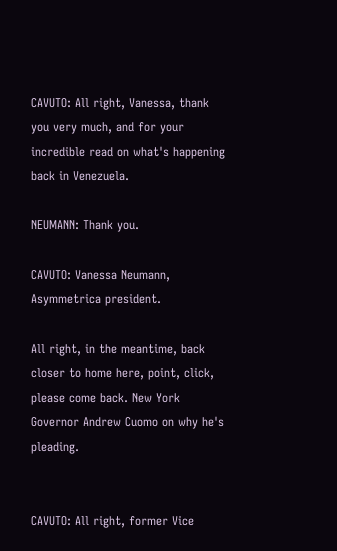CAVUTO: All right, Vanessa, thank you very much, and for your incredible read on what's happening back in Venezuela.

NEUMANN: Thank you.

CAVUTO: Vanessa Neumann, Asymmetrica president.

All right, in the meantime, back closer to home here, point, click, please come back. New York Governor Andrew Cuomo on why he's pleading.


CAVUTO: All right, former Vice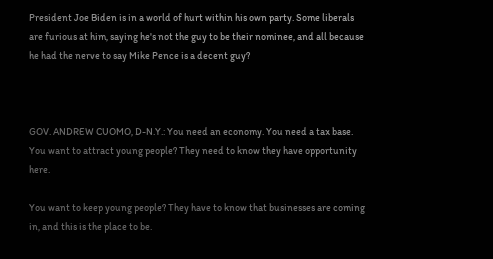President Joe Biden is in a world of hurt within his own party. Some liberals are furious at him, saying he's not the guy to be their nominee, and all because he had the nerve to say Mike Pence is a decent guy?



GOV. ANDREW CUOMO, D-N.Y.: You need an economy. You need a tax base. You want to attract young people? They need to know they have opportunity here.

You want to keep young people? They have to know that businesses are coming in, and this is the place to be.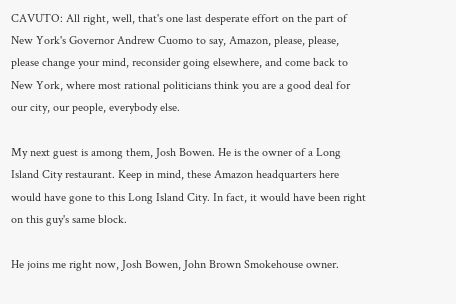CAVUTO: All right, well, that's one last desperate effort on the part of New York's Governor Andrew Cuomo to say, Amazon, please, please, please change your mind, reconsider going elsewhere, and come back to New York, where most rational politicians think you are a good deal for our city, our people, everybody else.

My next guest is among them, Josh Bowen. He is the owner of a Long Island City restaurant. Keep in mind, these Amazon headquarters here would have gone to this Long Island City. In fact, it would have been right on this guy's same block.

He joins me right now, Josh Bowen, John Brown Smokehouse owner.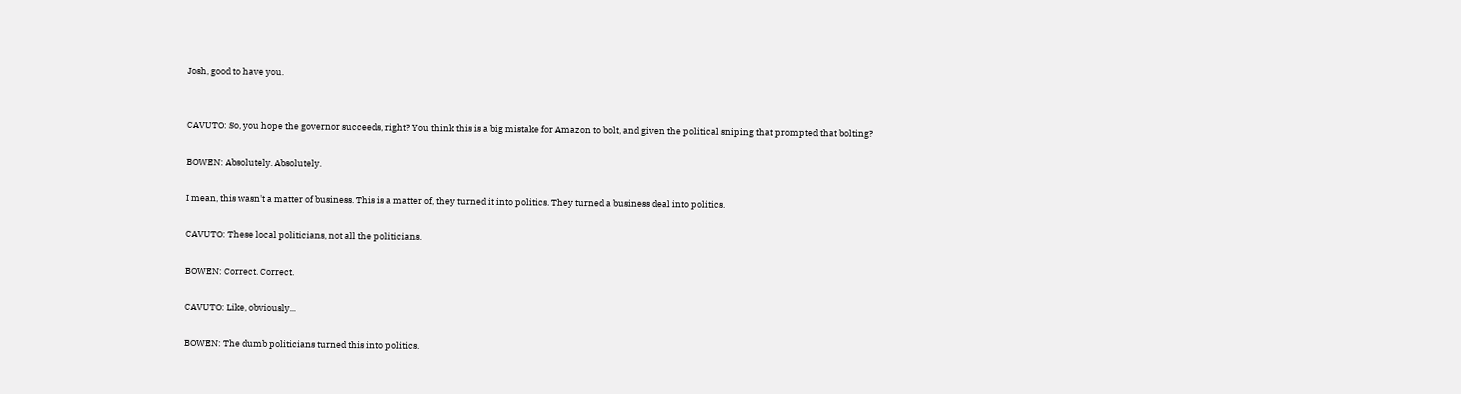Josh, good to have you.


CAVUTO: So, you hope the governor succeeds, right? You think this is a big mistake for Amazon to bolt, and given the political sniping that prompted that bolting?

BOWEN: Absolutely. Absolutely.

I mean, this wasn't a matter of business. This is a matter of, they turned it into politics. They turned a business deal into politics.

CAVUTO: These local politicians, not all the politicians.

BOWEN: Correct. Correct.

CAVUTO: Like, obviously...

BOWEN: The dumb politicians turned this into politics.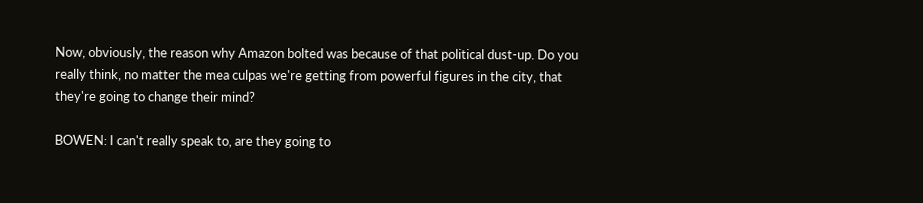Now, obviously, the reason why Amazon bolted was because of that political dust-up. Do you really think, no matter the mea culpas we're getting from powerful figures in the city, that they're going to change their mind?

BOWEN: I can't really speak to, are they going to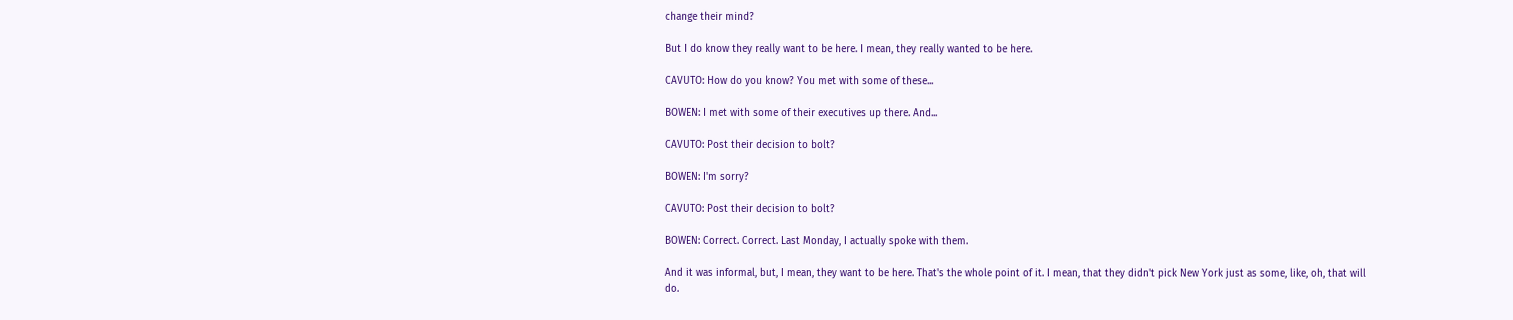change their mind?

But I do know they really want to be here. I mean, they really wanted to be here.

CAVUTO: How do you know? You met with some of these...

BOWEN: I met with some of their executives up there. And...

CAVUTO: Post their decision to bolt?

BOWEN: I'm sorry?

CAVUTO: Post their decision to bolt?

BOWEN: Correct. Correct. Last Monday, I actually spoke with them.

And it was informal, but, I mean, they want to be here. That's the whole point of it. I mean, that they didn't pick New York just as some, like, oh, that will do.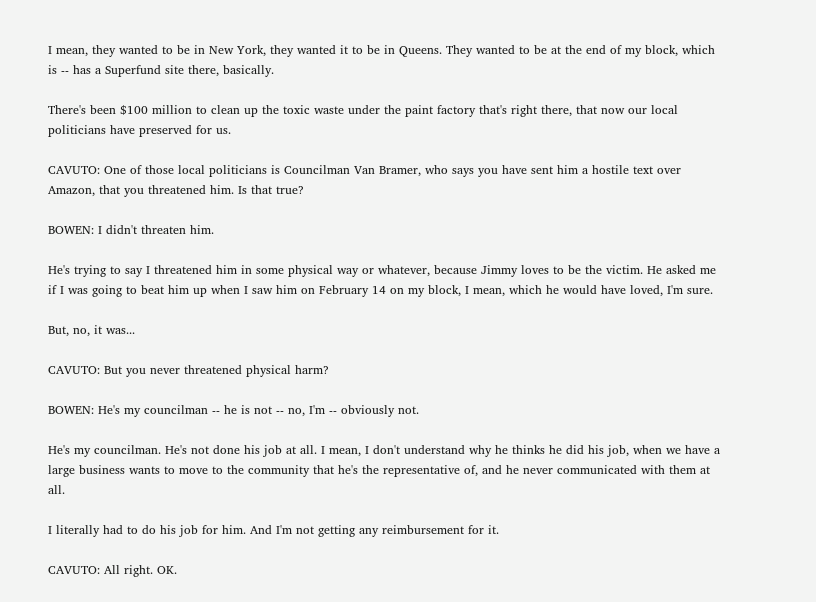I mean, they wanted to be in New York, they wanted it to be in Queens. They wanted to be at the end of my block, which is -- has a Superfund site there, basically.

There's been $100 million to clean up the toxic waste under the paint factory that's right there, that now our local politicians have preserved for us.

CAVUTO: One of those local politicians is Councilman Van Bramer, who says you have sent him a hostile text over Amazon, that you threatened him. Is that true?

BOWEN: I didn't threaten him.

He's trying to say I threatened him in some physical way or whatever, because Jimmy loves to be the victim. He asked me if I was going to beat him up when I saw him on February 14 on my block, I mean, which he would have loved, I'm sure.

But, no, it was...

CAVUTO: But you never threatened physical harm?

BOWEN: He's my councilman -- he is not -- no, I'm -- obviously not.

He's my councilman. He's not done his job at all. I mean, I don't understand why he thinks he did his job, when we have a large business wants to move to the community that he's the representative of, and he never communicated with them at all.

I literally had to do his job for him. And I'm not getting any reimbursement for it.

CAVUTO: All right. OK.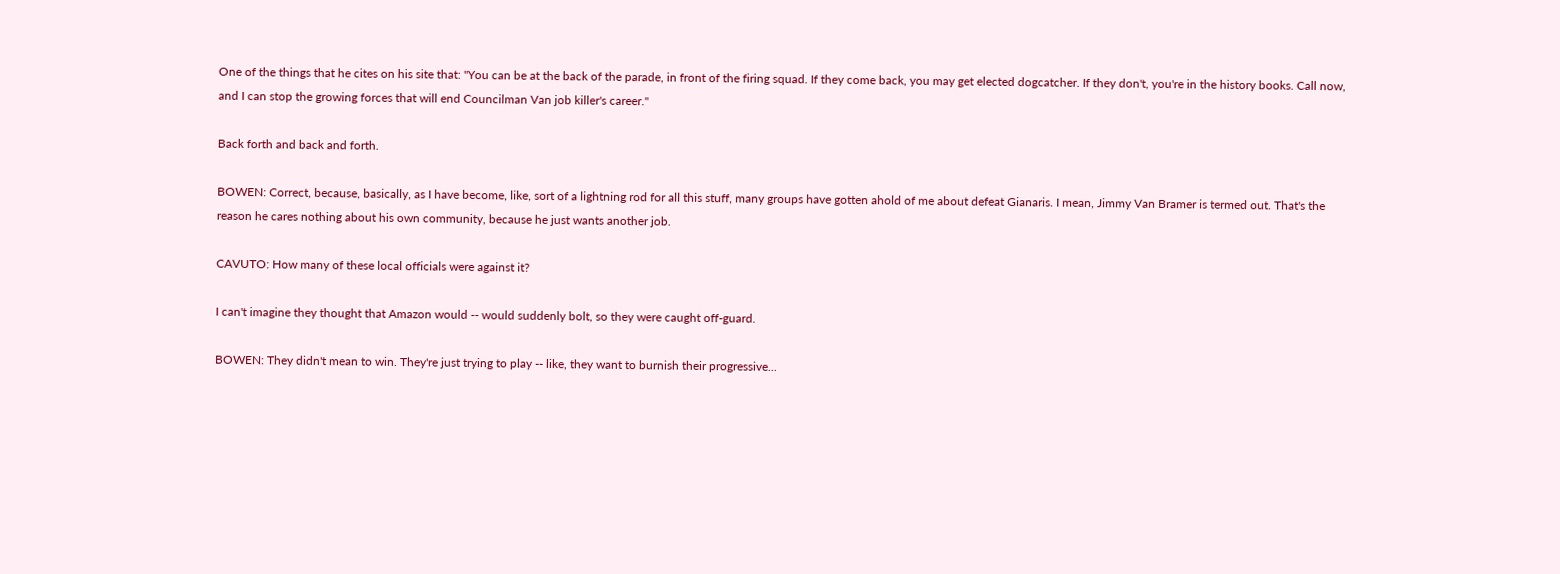One of the things that he cites on his site that: "You can be at the back of the parade, in front of the firing squad. If they come back, you may get elected dogcatcher. If they don't, you're in the history books. Call now, and I can stop the growing forces that will end Councilman Van job killer's career."

Back forth and back and forth.

BOWEN: Correct, because, basically, as I have become, like, sort of a lightning rod for all this stuff, many groups have gotten ahold of me about defeat Gianaris. I mean, Jimmy Van Bramer is termed out. That's the reason he cares nothing about his own community, because he just wants another job.

CAVUTO: How many of these local officials were against it?

I can't imagine they thought that Amazon would -- would suddenly bolt, so they were caught off-guard.

BOWEN: They didn't mean to win. They're just trying to play -- like, they want to burnish their progressive...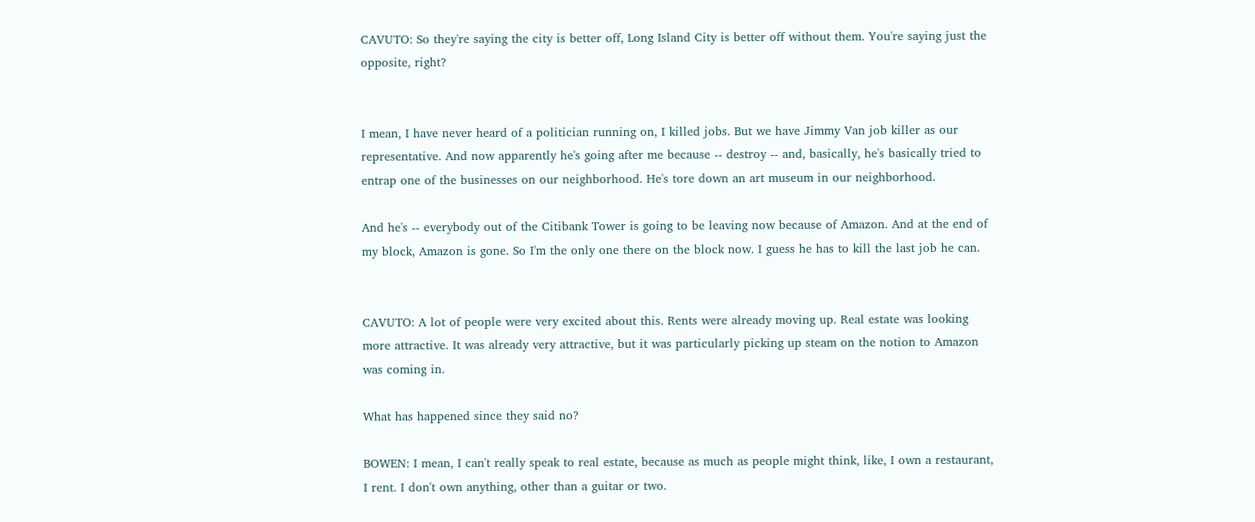CAVUTO: So they're saying the city is better off, Long Island City is better off without them. You're saying just the opposite, right?


I mean, I have never heard of a politician running on, I killed jobs. But we have Jimmy Van job killer as our representative. And now apparently he's going after me because -- destroy -- and, basically, he's basically tried to entrap one of the businesses on our neighborhood. He's tore down an art museum in our neighborhood.

And he's -- everybody out of the Citibank Tower is going to be leaving now because of Amazon. And at the end of my block, Amazon is gone. So I'm the only one there on the block now. I guess he has to kill the last job he can.


CAVUTO: A lot of people were very excited about this. Rents were already moving up. Real estate was looking more attractive. It was already very attractive, but it was particularly picking up steam on the notion to Amazon was coming in.

What has happened since they said no?

BOWEN: I mean, I can't really speak to real estate, because as much as people might think, like, I own a restaurant, I rent. I don't own anything, other than a guitar or two.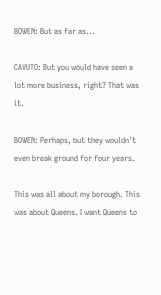BOWEN: But as far as...

CAVUTO: But you would have seen a lot more business, right? That was it.

BOWEN: Perhaps, but they wouldn't even break ground for four years.

This was all about my borough. This was about Queens. I want Queens to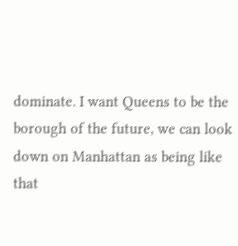dominate. I want Queens to be the borough of the future, we can look down on Manhattan as being like that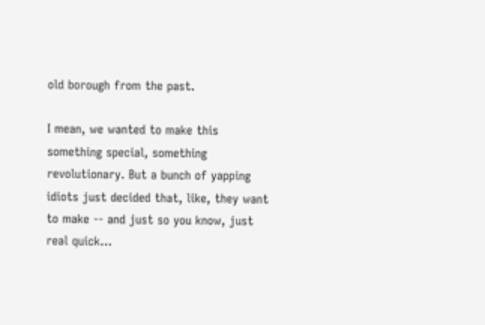old borough from the past.

I mean, we wanted to make this something special, something revolutionary. But a bunch of yapping idiots just decided that, like, they want to make -- and just so you know, just real quick...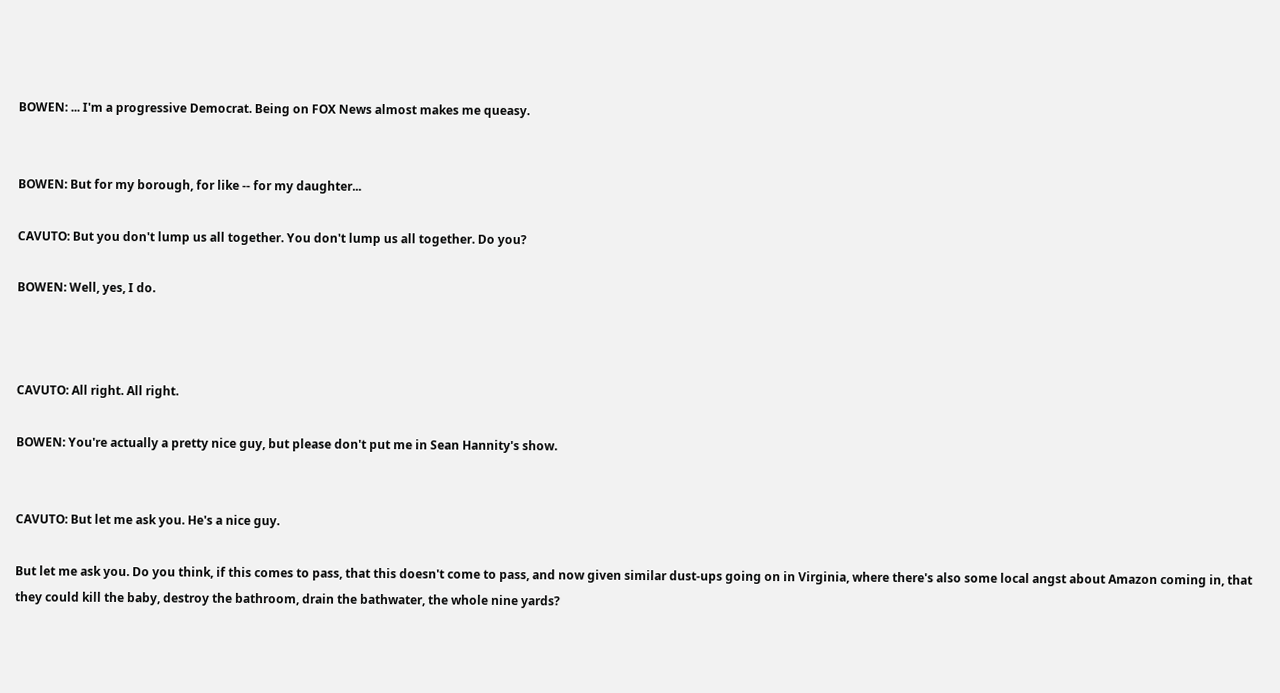BOWEN: ... I'm a progressive Democrat. Being on FOX News almost makes me queasy.


BOWEN: But for my borough, for like -- for my daughter...

CAVUTO: But you don't lump us all together. You don't lump us all together. Do you?

BOWEN: Well, yes, I do.



CAVUTO: All right. All right.

BOWEN: You're actually a pretty nice guy, but please don't put me in Sean Hannity's show.


CAVUTO: But let me ask you. He's a nice guy.

But let me ask you. Do you think, if this comes to pass, that this doesn't come to pass, and now given similar dust-ups going on in Virginia, where there's also some local angst about Amazon coming in, that they could kill the baby, destroy the bathroom, drain the bathwater, the whole nine yards?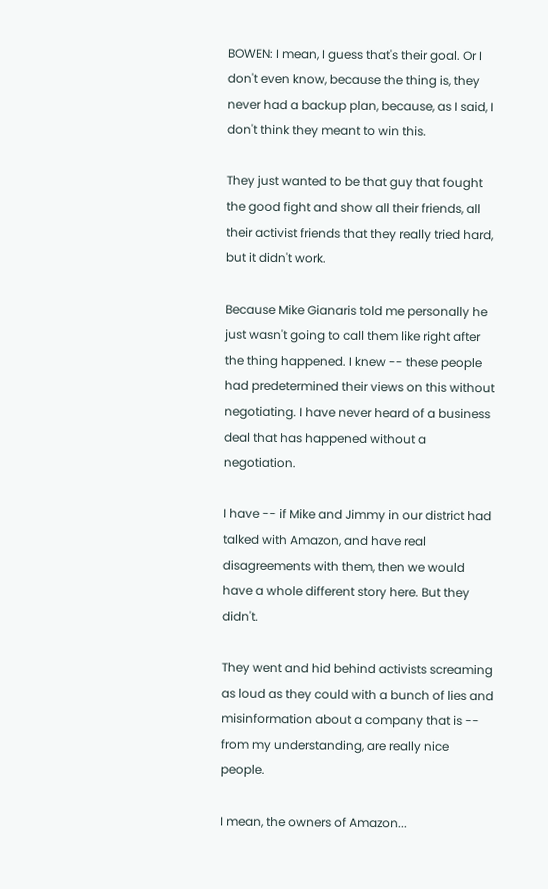BOWEN: I mean, I guess that's their goal. Or I don't even know, because the thing is, they never had a backup plan, because, as I said, I don't think they meant to win this.

They just wanted to be that guy that fought the good fight and show all their friends, all their activist friends that they really tried hard, but it didn't work.

Because Mike Gianaris told me personally he just wasn't going to call them like right after the thing happened. I knew -- these people had predetermined their views on this without negotiating. I have never heard of a business deal that has happened without a negotiation.

I have -- if Mike and Jimmy in our district had talked with Amazon, and have real disagreements with them, then we would have a whole different story here. But they didn't.

They went and hid behind activists screaming as loud as they could with a bunch of lies and misinformation about a company that is -- from my understanding, are really nice people.

I mean, the owners of Amazon...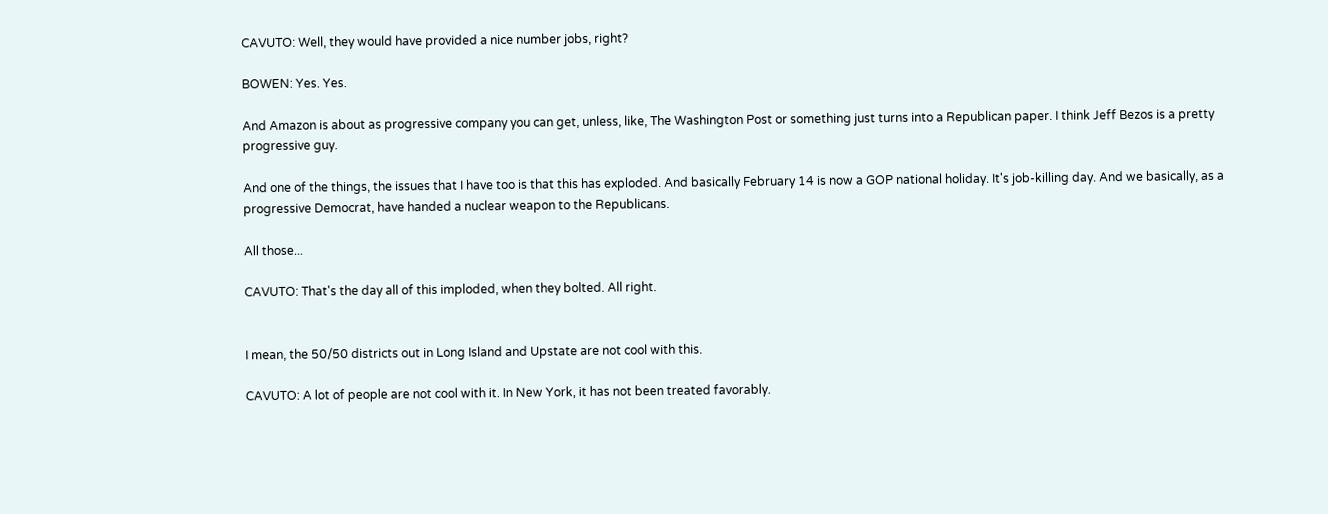CAVUTO: Well, they would have provided a nice number jobs, right?

BOWEN: Yes. Yes.

And Amazon is about as progressive company you can get, unless, like, The Washington Post or something just turns into a Republican paper. I think Jeff Bezos is a pretty progressive guy.

And one of the things, the issues that I have too is that this has exploded. And basically February 14 is now a GOP national holiday. It's job-killing day. And we basically, as a progressive Democrat, have handed a nuclear weapon to the Republicans.

All those...

CAVUTO: That's the day all of this imploded, when they bolted. All right.


I mean, the 50/50 districts out in Long Island and Upstate are not cool with this.

CAVUTO: A lot of people are not cool with it. In New York, it has not been treated favorably.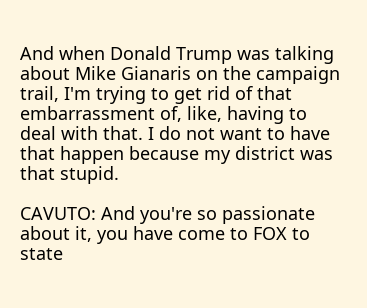And when Donald Trump was talking about Mike Gianaris on the campaign trail, I'm trying to get rid of that embarrassment of, like, having to deal with that. I do not want to have that happen because my district was that stupid.

CAVUTO: And you're so passionate about it, you have come to FOX to state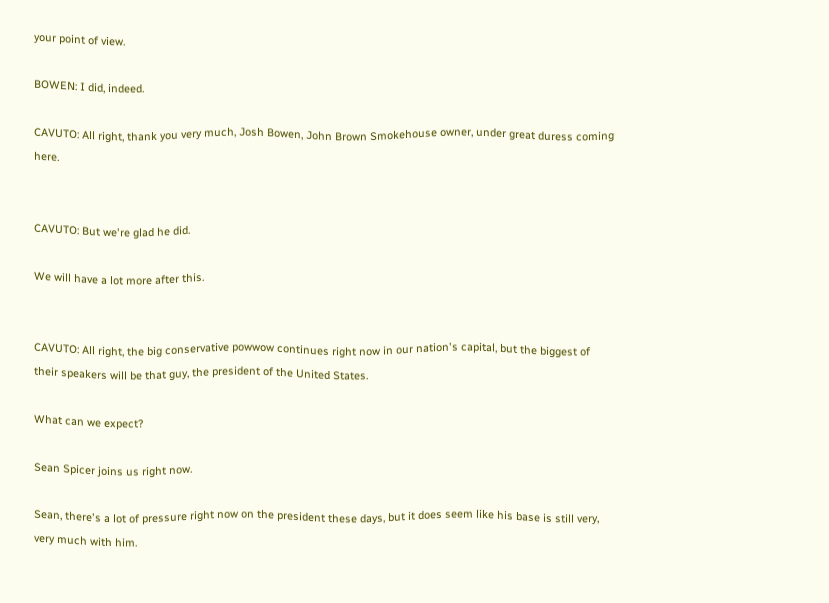your point of view.

BOWEN: I did, indeed.

CAVUTO: All right, thank you very much, Josh Bowen, John Brown Smokehouse owner, under great duress coming here.


CAVUTO: But we're glad he did.

We will have a lot more after this.


CAVUTO: All right, the big conservative powwow continues right now in our nation's capital, but the biggest of their speakers will be that guy, the president of the United States.

What can we expect?

Sean Spicer joins us right now.

Sean, there's a lot of pressure right now on the president these days, but it does seem like his base is still very, very much with him.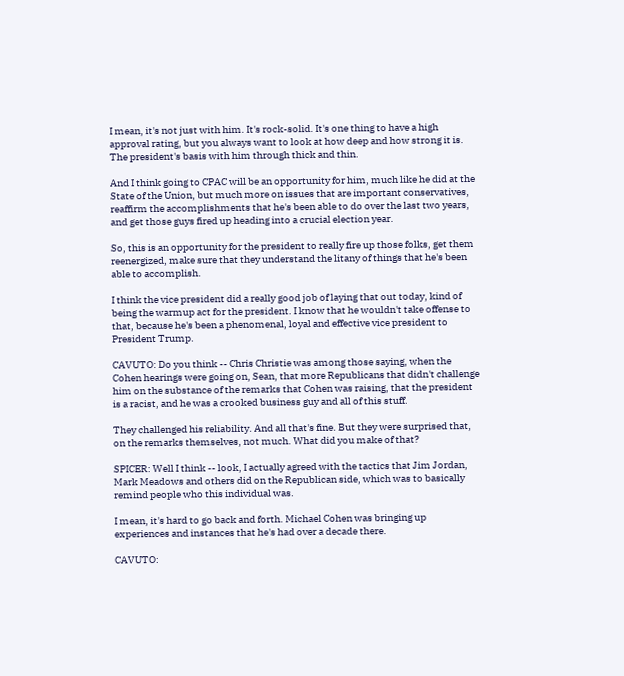I mean, it's not just with him. It's rock-solid. It's one thing to have a high approval rating, but you always want to look at how deep and how strong it is. The president's basis with him through thick and thin.

And I think going to CPAC will be an opportunity for him, much like he did at the State of the Union, but much more on issues that are important conservatives, reaffirm the accomplishments that he's been able to do over the last two years, and get those guys fired up heading into a crucial election year.

So, this is an opportunity for the president to really fire up those folks, get them reenergized, make sure that they understand the litany of things that he's been able to accomplish.

I think the vice president did a really good job of laying that out today, kind of being the warmup act for the president. I know that he wouldn't take offense to that, because he's been a phenomenal, loyal and effective vice president to President Trump.

CAVUTO: Do you think -- Chris Christie was among those saying, when the Cohen hearings were going on, Sean, that more Republicans that didn't challenge him on the substance of the remarks that Cohen was raising, that the president is a racist, and he was a crooked business guy and all of this stuff.

They challenged his reliability. And all that's fine. But they were surprised that, on the remarks themselves, not much. What did you make of that?

SPICER: Well I think -- look, I actually agreed with the tactics that Jim Jordan, Mark Meadows and others did on the Republican side, which was to basically remind people who this individual was.

I mean, it's hard to go back and forth. Michael Cohen was bringing up experiences and instances that he's had over a decade there.

CAVUTO: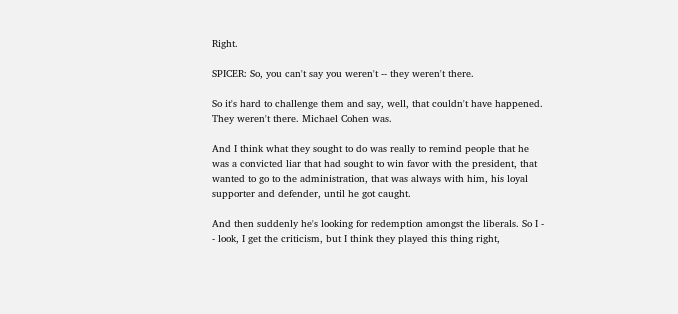Right.

SPICER: So, you can't say you weren't -- they weren't there.

So it's hard to challenge them and say, well, that couldn't have happened. They weren't there. Michael Cohen was.

And I think what they sought to do was really to remind people that he was a convicted liar that had sought to win favor with the president, that wanted to go to the administration, that was always with him, his loyal supporter and defender, until he got caught.

And then suddenly he's looking for redemption amongst the liberals. So I - - look, I get the criticism, but I think they played this thing right,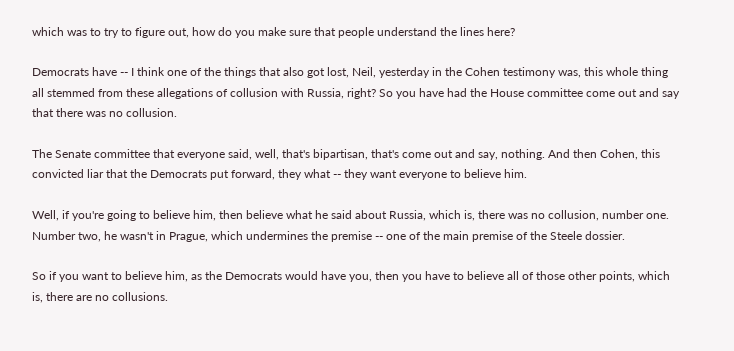which was to try to figure out, how do you make sure that people understand the lines here?

Democrats have -- I think one of the things that also got lost, Neil, yesterday in the Cohen testimony was, this whole thing all stemmed from these allegations of collusion with Russia, right? So you have had the House committee come out and say that there was no collusion.

The Senate committee that everyone said, well, that's bipartisan, that's come out and say, nothing. And then Cohen, this convicted liar that the Democrats put forward, they what -- they want everyone to believe him.

Well, if you're going to believe him, then believe what he said about Russia, which is, there was no collusion, number one. Number two, he wasn't in Prague, which undermines the premise -- one of the main premise of the Steele dossier.

So if you want to believe him, as the Democrats would have you, then you have to believe all of those other points, which is, there are no collusions.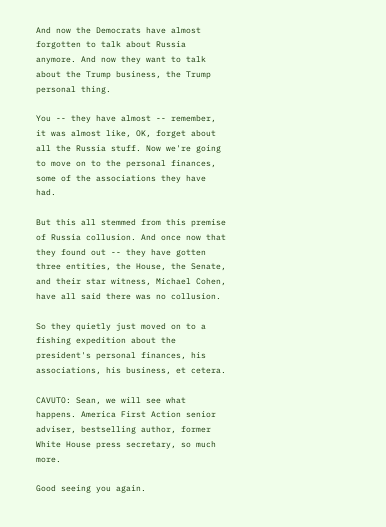And now the Democrats have almost forgotten to talk about Russia anymore. And now they want to talk about the Trump business, the Trump personal thing.

You -- they have almost -- remember, it was almost like, OK, forget about all the Russia stuff. Now we're going to move on to the personal finances, some of the associations they have had.

But this all stemmed from this premise of Russia collusion. And once now that they found out -- they have gotten three entities, the House, the Senate, and their star witness, Michael Cohen, have all said there was no collusion.

So they quietly just moved on to a fishing expedition about the president's personal finances, his associations, his business, et cetera.

CAVUTO: Sean, we will see what happens. America First Action senior adviser, bestselling author, former White House press secretary, so much more.

Good seeing you again.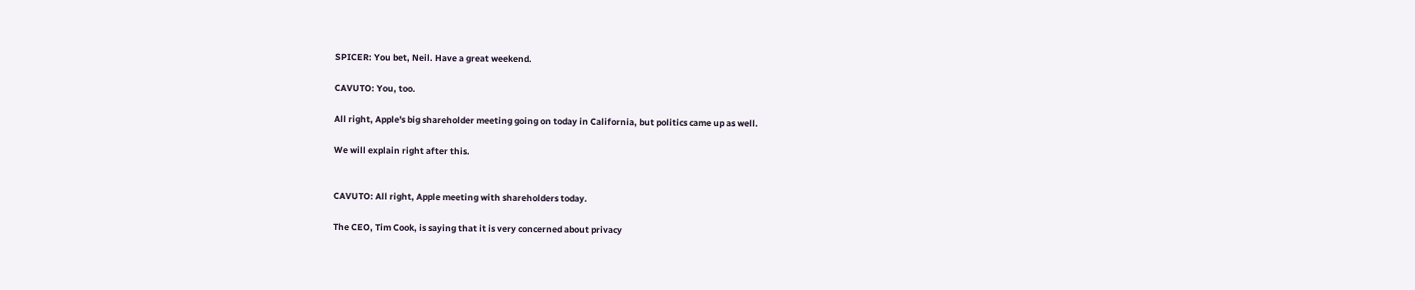SPICER: You bet, Neil. Have a great weekend.

CAVUTO: You, too.

All right, Apple's big shareholder meeting going on today in California, but politics came up as well.

We will explain right after this.


CAVUTO: All right, Apple meeting with shareholders today.

The CEO, Tim Cook, is saying that it is very concerned about privacy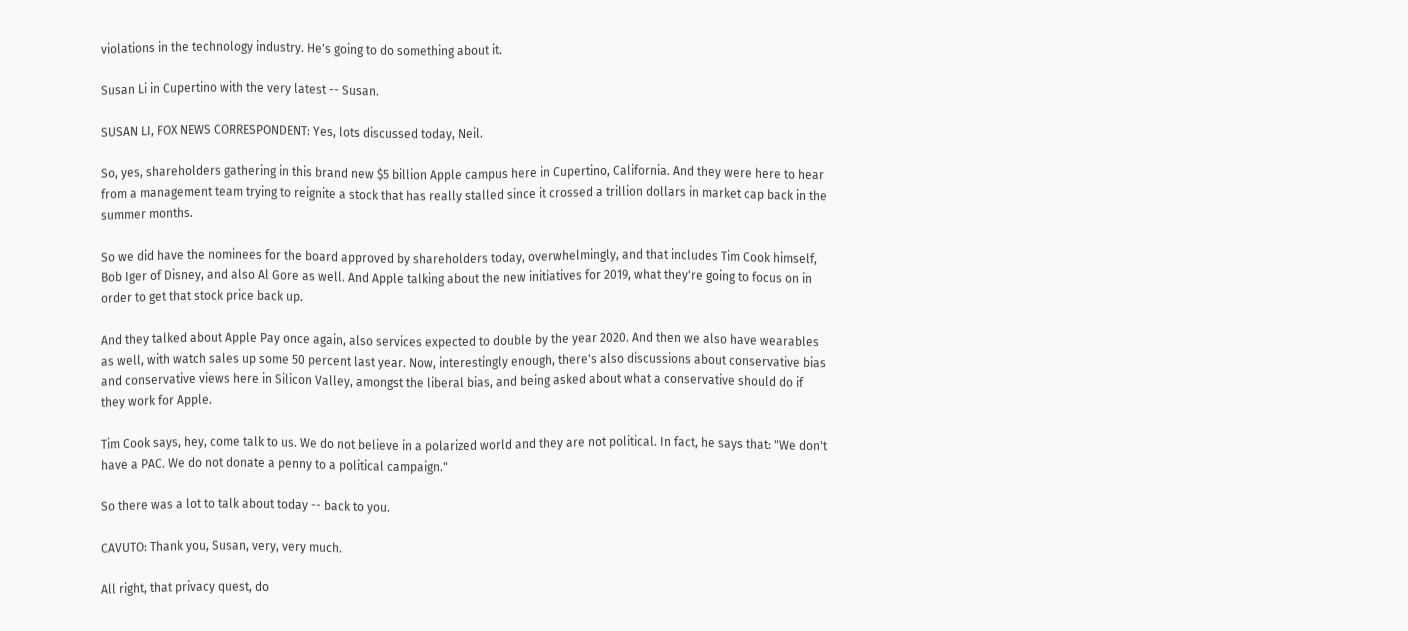violations in the technology industry. He's going to do something about it.

Susan Li in Cupertino with the very latest -- Susan.

SUSAN LI, FOX NEWS CORRESPONDENT: Yes, lots discussed today, Neil.

So, yes, shareholders gathering in this brand new $5 billion Apple campus here in Cupertino, California. And they were here to hear from a management team trying to reignite a stock that has really stalled since it crossed a trillion dollars in market cap back in the summer months.

So we did have the nominees for the board approved by shareholders today, overwhelmingly, and that includes Tim Cook himself, Bob Iger of Disney, and also Al Gore as well. And Apple talking about the new initiatives for 2019, what they're going to focus on in order to get that stock price back up.

And they talked about Apple Pay once again, also services expected to double by the year 2020. And then we also have wearables as well, with watch sales up some 50 percent last year. Now, interestingly enough, there's also discussions about conservative bias and conservative views here in Silicon Valley, amongst the liberal bias, and being asked about what a conservative should do if they work for Apple.

Tim Cook says, hey, come talk to us. We do not believe in a polarized world and they are not political. In fact, he says that: "We don't have a PAC. We do not donate a penny to a political campaign."

So there was a lot to talk about today -- back to you.

CAVUTO: Thank you, Susan, very, very much.

All right, that privacy quest, do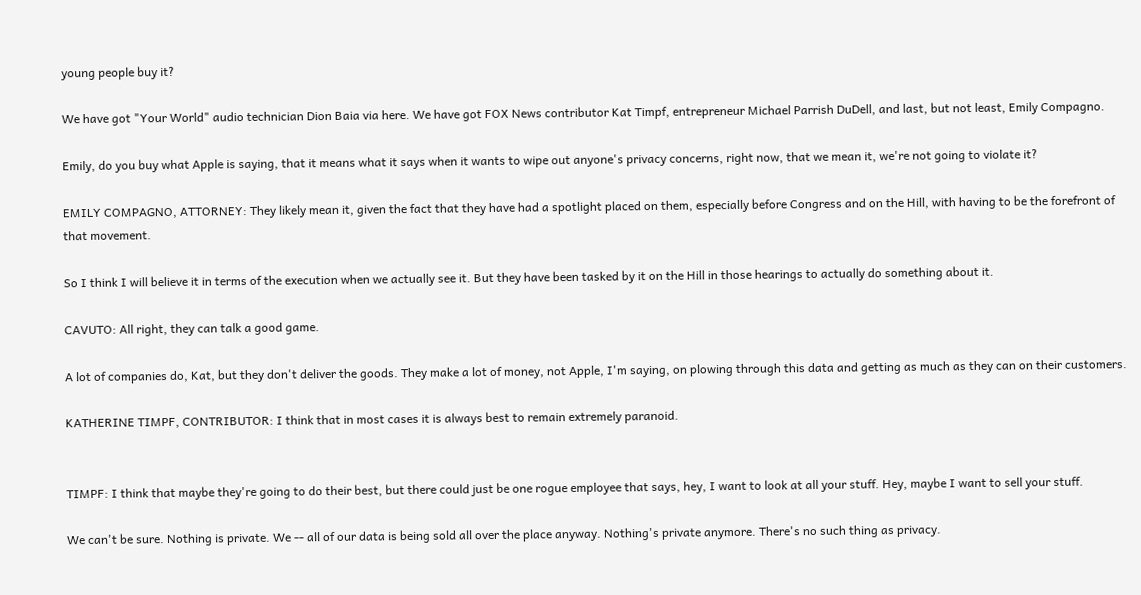young people buy it?

We have got "Your World" audio technician Dion Baia via here. We have got FOX News contributor Kat Timpf, entrepreneur Michael Parrish DuDell, and last, but not least, Emily Compagno.

Emily, do you buy what Apple is saying, that it means what it says when it wants to wipe out anyone's privacy concerns, right now, that we mean it, we're not going to violate it?

EMILY COMPAGNO, ATTORNEY: They likely mean it, given the fact that they have had a spotlight placed on them, especially before Congress and on the Hill, with having to be the forefront of that movement.

So I think I will believe it in terms of the execution when we actually see it. But they have been tasked by it on the Hill in those hearings to actually do something about it.

CAVUTO: All right, they can talk a good game.

A lot of companies do, Kat, but they don't deliver the goods. They make a lot of money, not Apple, I'm saying, on plowing through this data and getting as much as they can on their customers.

KATHERINE TIMPF, CONTRIBUTOR: I think that in most cases it is always best to remain extremely paranoid.


TIMPF: I think that maybe they're going to do their best, but there could just be one rogue employee that says, hey, I want to look at all your stuff. Hey, maybe I want to sell your stuff.

We can't be sure. Nothing is private. We -- all of our data is being sold all over the place anyway. Nothing's private anymore. There's no such thing as privacy.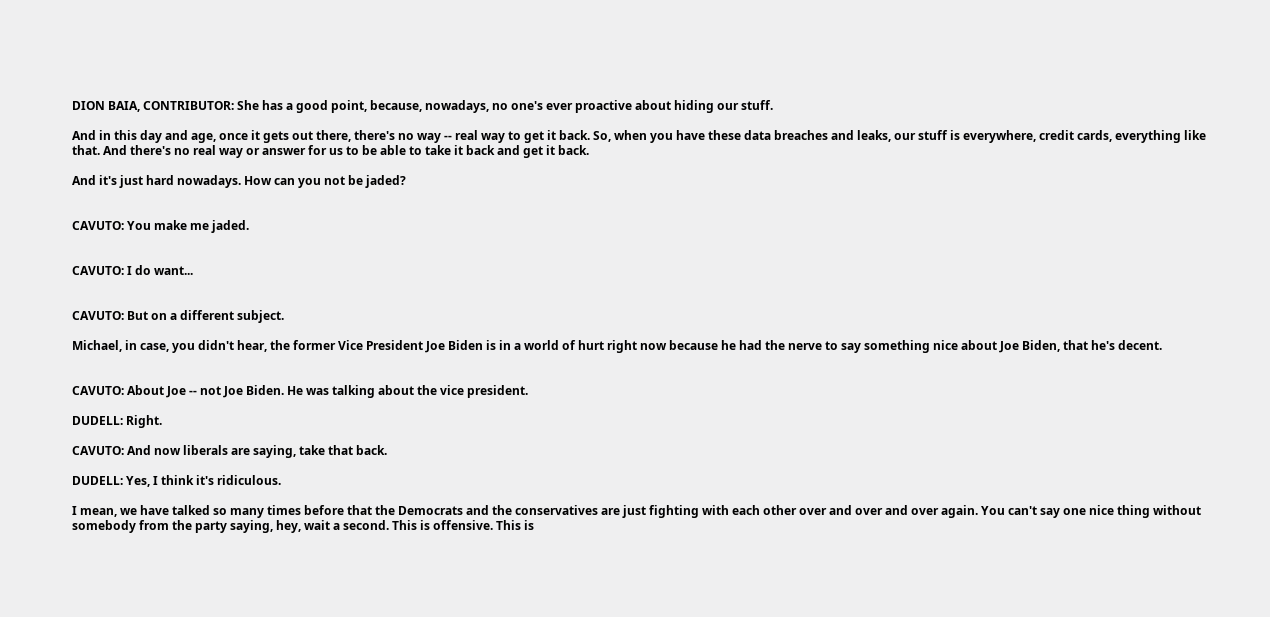DION BAIA, CONTRIBUTOR: She has a good point, because, nowadays, no one's ever proactive about hiding our stuff.

And in this day and age, once it gets out there, there's no way -- real way to get it back. So, when you have these data breaches and leaks, our stuff is everywhere, credit cards, everything like that. And there's no real way or answer for us to be able to take it back and get it back.

And it's just hard nowadays. How can you not be jaded?


CAVUTO: You make me jaded.


CAVUTO: I do want...


CAVUTO: But on a different subject.

Michael, in case, you didn't hear, the former Vice President Joe Biden is in a world of hurt right now because he had the nerve to say something nice about Joe Biden, that he's decent.


CAVUTO: About Joe -- not Joe Biden. He was talking about the vice president.

DUDELL: Right.

CAVUTO: And now liberals are saying, take that back.

DUDELL: Yes, I think it's ridiculous.

I mean, we have talked so many times before that the Democrats and the conservatives are just fighting with each other over and over and over again. You can't say one nice thing without somebody from the party saying, hey, wait a second. This is offensive. This is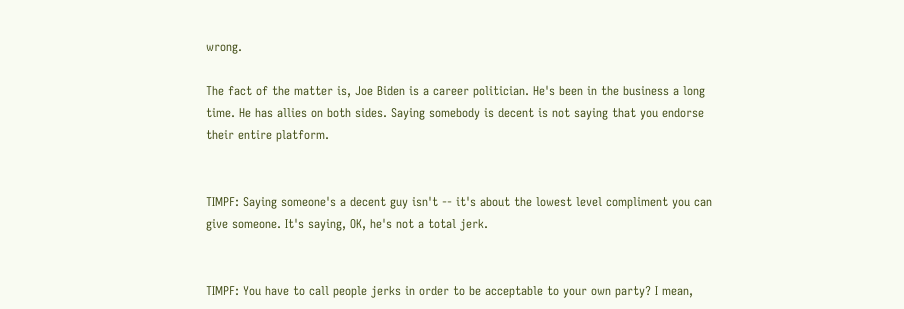wrong.

The fact of the matter is, Joe Biden is a career politician. He's been in the business a long time. He has allies on both sides. Saying somebody is decent is not saying that you endorse their entire platform.


TIMPF: Saying someone's a decent guy isn't -- it's about the lowest level compliment you can give someone. It's saying, OK, he's not a total jerk.


TIMPF: You have to call people jerks in order to be acceptable to your own party? I mean,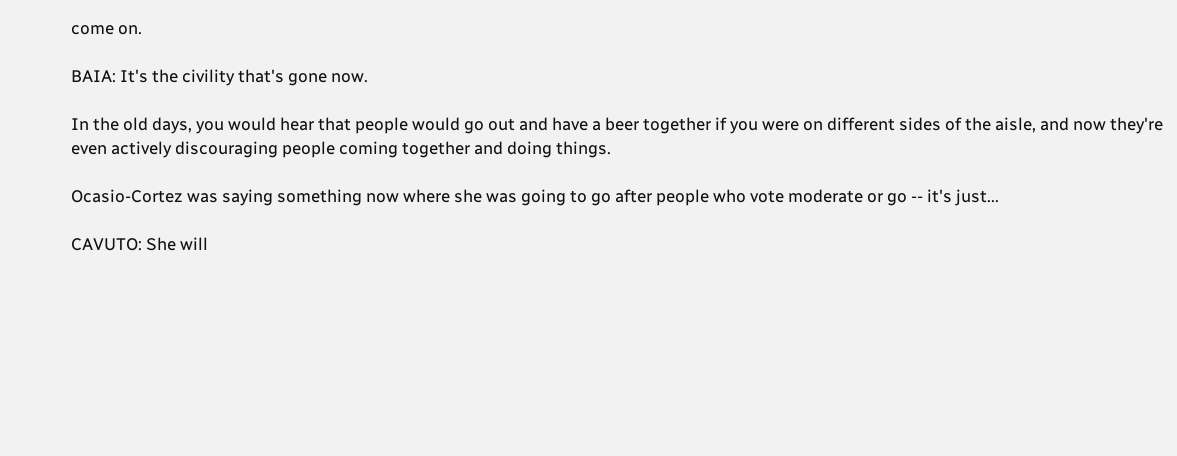come on.

BAIA: It's the civility that's gone now.

In the old days, you would hear that people would go out and have a beer together if you were on different sides of the aisle, and now they're even actively discouraging people coming together and doing things.

Ocasio-Cortez was saying something now where she was going to go after people who vote moderate or go -- it's just...

CAVUTO: She will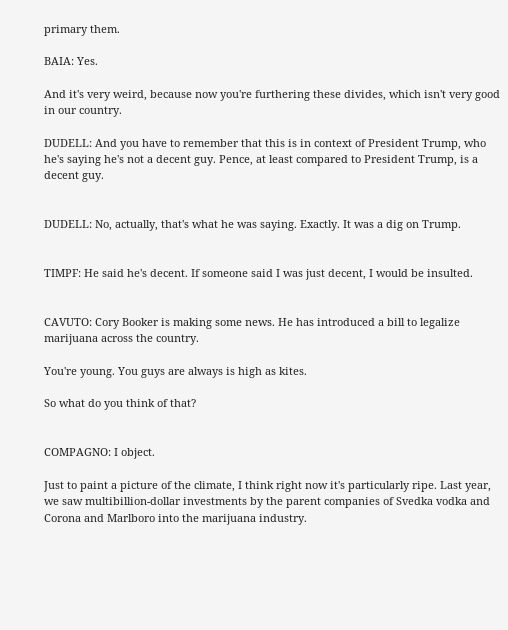primary them.

BAIA: Yes.

And it's very weird, because now you're furthering these divides, which isn't very good in our country.

DUDELL: And you have to remember that this is in context of President Trump, who he's saying he's not a decent guy. Pence, at least compared to President Trump, is a decent guy.


DUDELL: No, actually, that's what he was saying. Exactly. It was a dig on Trump.


TIMPF: He said he's decent. If someone said I was just decent, I would be insulted.


CAVUTO: Cory Booker is making some news. He has introduced a bill to legalize marijuana across the country.

You're young. You guys are always is high as kites.

So what do you think of that?


COMPAGNO: I object.

Just to paint a picture of the climate, I think right now it's particularly ripe. Last year, we saw multibillion-dollar investments by the parent companies of Svedka vodka and Corona and Marlboro into the marijuana industry.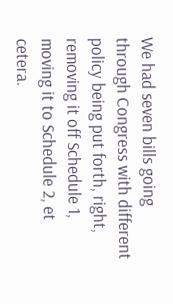We had seven bills going through Congress with different policy being put forth, right, removing it off Schedule 1, moving it to Schedule 2, et cetera.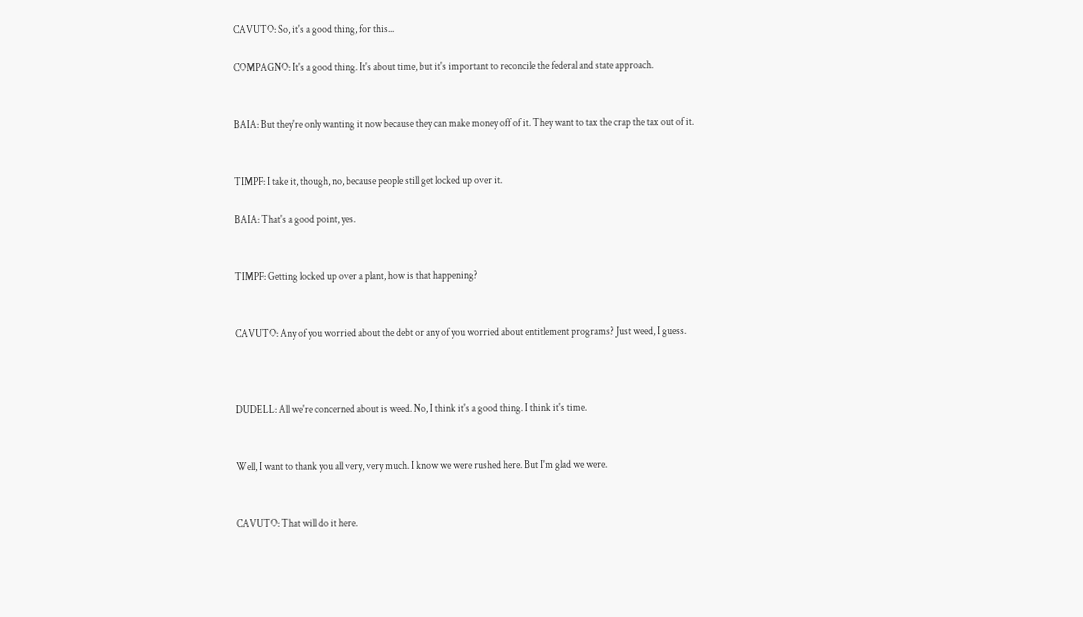CAVUTO: So, it's a good thing, for this...

COMPAGNO: It's a good thing. It's about time, but it's important to reconcile the federal and state approach.


BAIA: But they're only wanting it now because they can make money off of it. They want to tax the crap the tax out of it.


TIMPF: I take it, though, no, because people still get locked up over it.

BAIA: That's a good point, yes.


TIMPF: Getting locked up over a plant, how is that happening?


CAVUTO: Any of you worried about the debt or any of you worried about entitlement programs? Just weed, I guess.



DUDELL: All we're concerned about is weed. No, I think it's a good thing. I think it's time.


Well, I want to thank you all very, very much. I know we were rushed here. But I'm glad we were.


CAVUTO: That will do it here.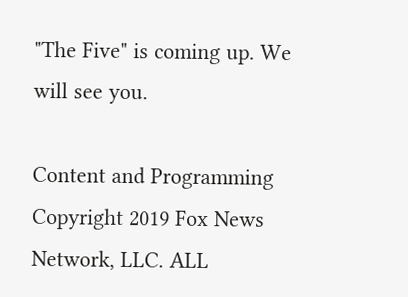"The Five" is coming up. We will see you.

Content and Programming Copyright 2019 Fox News Network, LLC. ALL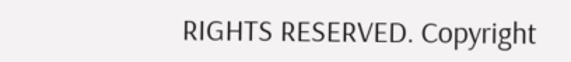RIGHTS RESERVED. Copyright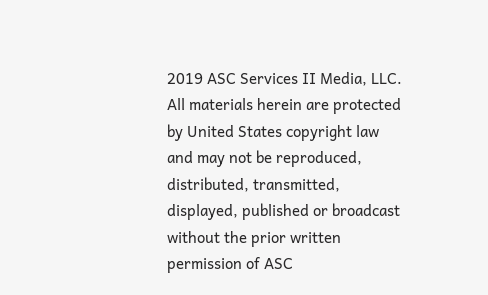2019 ASC Services II Media, LLC. All materials herein are protected by United States copyright law and may not be reproduced, distributed, transmitted, displayed, published or broadcast without the prior written permission of ASC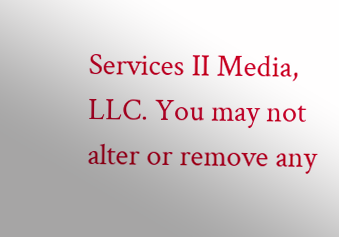Services II Media, LLC. You may not alter or remove any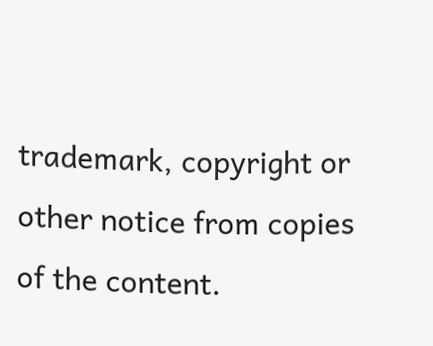trademark, copyright or other notice from copies of the content.